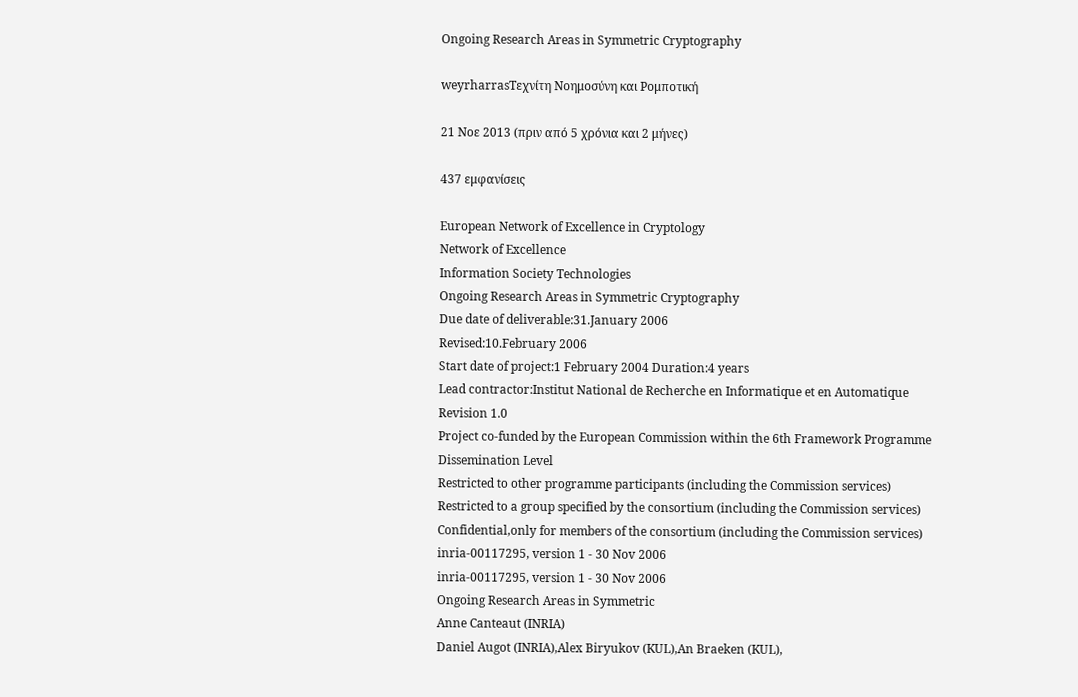Ongoing Research Areas in Symmetric Cryptography

weyrharrasΤεχνίτη Νοημοσύνη και Ρομποτική

21 Νοε 2013 (πριν από 5 χρόνια και 2 μήνες)

437 εμφανίσεις

European Network of Excellence in Cryptology
Network of Excellence
Information Society Technologies
Ongoing Research Areas in Symmetric Cryptography
Due date of deliverable:31.January 2006
Revised:10.February 2006
Start date of project:1 February 2004 Duration:4 years
Lead contractor:Institut National de Recherche en Informatique et en Automatique
Revision 1.0
Project co-funded by the European Commission within the 6th Framework Programme
Dissemination Level
Restricted to other programme participants (including the Commission services)
Restricted to a group specified by the consortium (including the Commission services)
Confidential,only for members of the consortium (including the Commission services)
inria-00117295, version 1 - 30 Nov 2006
inria-00117295, version 1 - 30 Nov 2006
Ongoing Research Areas in Symmetric
Anne Canteaut (INRIA)
Daniel Augot (INRIA),Alex Biryukov (KUL),An Braeken (KUL),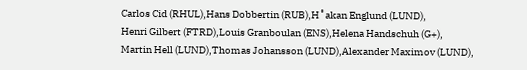Carlos Cid (RHUL),Hans Dobbertin (RUB),H˚akan Englund (LUND),
Henri Gilbert (FTRD),Louis Granboulan (ENS),Helena Handschuh (G+),
Martin Hell (LUND),Thomas Johansson (LUND),Alexander Maximov (LUND),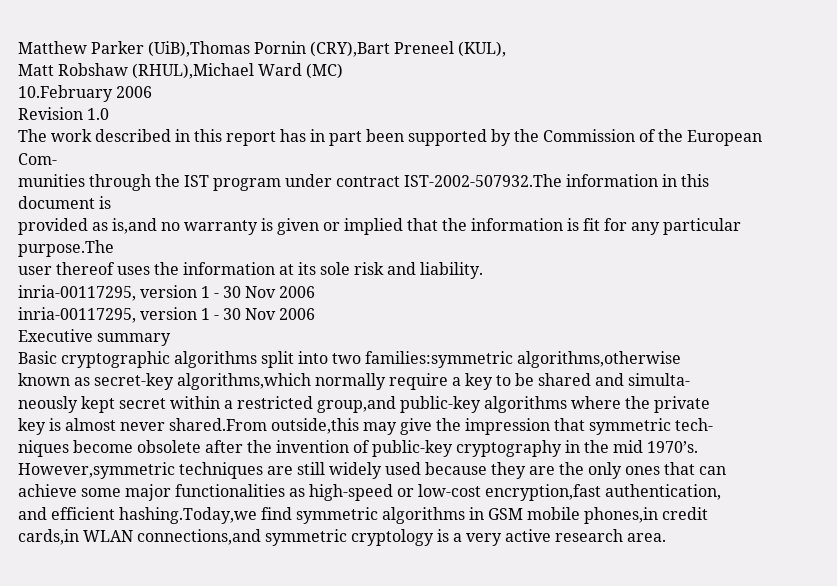Matthew Parker (UiB),Thomas Pornin (CRY),Bart Preneel (KUL),
Matt Robshaw (RHUL),Michael Ward (MC)
10.February 2006
Revision 1.0
The work described in this report has in part been supported by the Commission of the European Com-
munities through the IST program under contract IST-2002-507932.The information in this document is
provided as is,and no warranty is given or implied that the information is fit for any particular purpose.The
user thereof uses the information at its sole risk and liability.
inria-00117295, version 1 - 30 Nov 2006
inria-00117295, version 1 - 30 Nov 2006
Executive summary
Basic cryptographic algorithms split into two families:symmetric algorithms,otherwise
known as secret-key algorithms,which normally require a key to be shared and simulta-
neously kept secret within a restricted group,and public-key algorithms where the private
key is almost never shared.From outside,this may give the impression that symmetric tech-
niques become obsolete after the invention of public-key cryptography in the mid 1970’s.
However,symmetric techniques are still widely used because they are the only ones that can
achieve some major functionalities as high-speed or low-cost encryption,fast authentication,
and efficient hashing.Today,we find symmetric algorithms in GSM mobile phones,in credit
cards,in WLAN connections,and symmetric cryptology is a very active research area.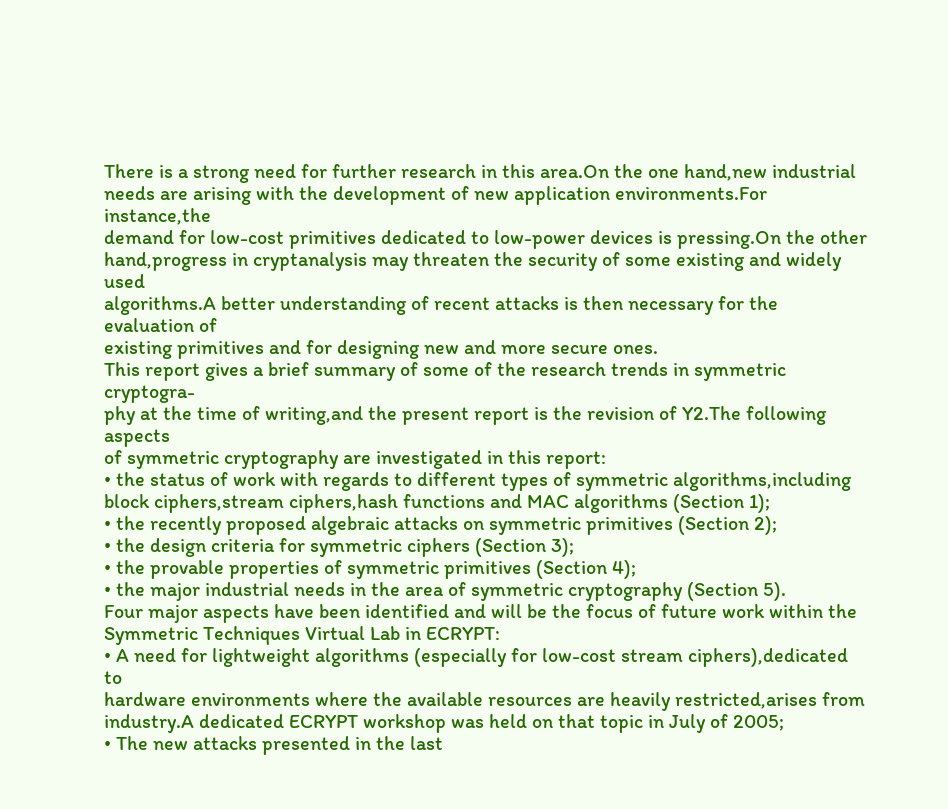There is a strong need for further research in this area.On the one hand,new industrial
needs are arising with the development of new application environments.For instance,the
demand for low-cost primitives dedicated to low-power devices is pressing.On the other
hand,progress in cryptanalysis may threaten the security of some existing and widely used
algorithms.A better understanding of recent attacks is then necessary for the evaluation of
existing primitives and for designing new and more secure ones.
This report gives a brief summary of some of the research trends in symmetric cryptogra-
phy at the time of writing,and the present report is the revision of Y2.The following aspects
of symmetric cryptography are investigated in this report:
• the status of work with regards to different types of symmetric algorithms,including
block ciphers,stream ciphers,hash functions and MAC algorithms (Section 1);
• the recently proposed algebraic attacks on symmetric primitives (Section 2);
• the design criteria for symmetric ciphers (Section 3);
• the provable properties of symmetric primitives (Section 4);
• the major industrial needs in the area of symmetric cryptography (Section 5).
Four major aspects have been identified and will be the focus of future work within the
Symmetric Techniques Virtual Lab in ECRYPT:
• A need for lightweight algorithms (especially for low-cost stream ciphers),dedicated to
hardware environments where the available resources are heavily restricted,arises from
industry.A dedicated ECRYPT workshop was held on that topic in July of 2005;
• The new attacks presented in the last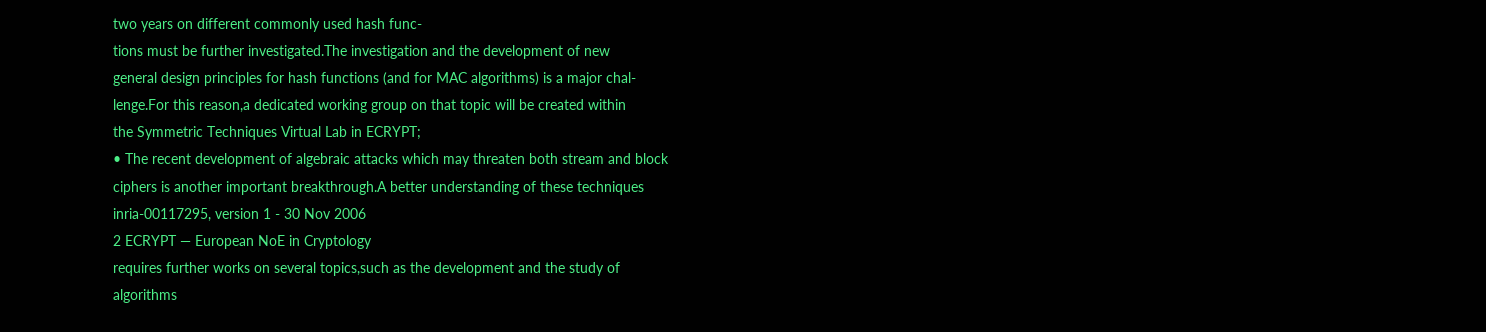two years on different commonly used hash func-
tions must be further investigated.The investigation and the development of new
general design principles for hash functions (and for MAC algorithms) is a major chal-
lenge.For this reason,a dedicated working group on that topic will be created within
the Symmetric Techniques Virtual Lab in ECRYPT;
• The recent development of algebraic attacks which may threaten both stream and block
ciphers is another important breakthrough.A better understanding of these techniques
inria-00117295, version 1 - 30 Nov 2006
2 ECRYPT — European NoE in Cryptology
requires further works on several topics,such as the development and the study of
algorithms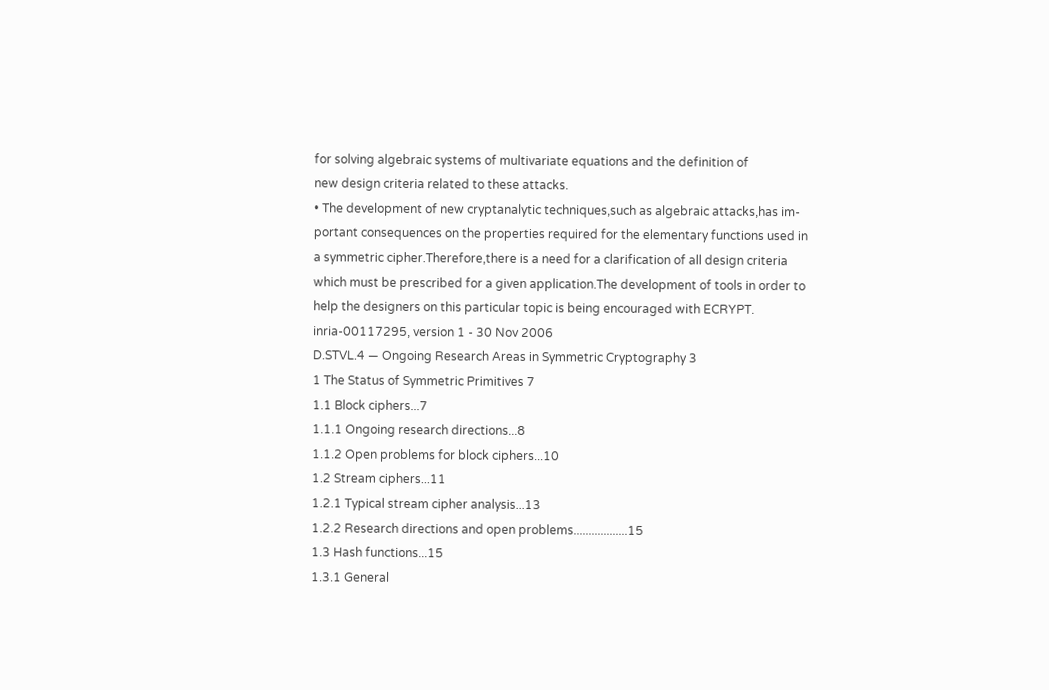for solving algebraic systems of multivariate equations and the definition of
new design criteria related to these attacks.
• The development of new cryptanalytic techniques,such as algebraic attacks,has im-
portant consequences on the properties required for the elementary functions used in
a symmetric cipher.Therefore,there is a need for a clarification of all design criteria
which must be prescribed for a given application.The development of tools in order to
help the designers on this particular topic is being encouraged with ECRYPT.
inria-00117295, version 1 - 30 Nov 2006
D.STVL.4 — Ongoing Research Areas in Symmetric Cryptography 3
1 The Status of Symmetric Primitives 7
1.1 Block ciphers...7
1.1.1 Ongoing research directions...8
1.1.2 Open problems for block ciphers...10
1.2 Stream ciphers...11
1.2.1 Typical stream cipher analysis...13
1.2.2 Research directions and open problems..................15
1.3 Hash functions...15
1.3.1 General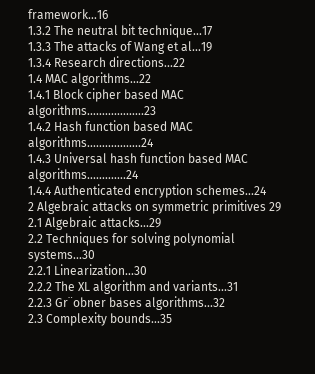framework...16
1.3.2 The neutral bit technique...17
1.3.3 The attacks of Wang et al...19
1.3.4 Research directions...22
1.4 MAC algorithms...22
1.4.1 Block cipher based MAC algorithms...................23
1.4.2 Hash function based MAC algorithms..................24
1.4.3 Universal hash function based MAC algorithms.............24
1.4.4 Authenticated encryption schemes...24
2 Algebraic attacks on symmetric primitives 29
2.1 Algebraic attacks...29
2.2 Techniques for solving polynomial systems...30
2.2.1 Linearization...30
2.2.2 The XL algorithm and variants...31
2.2.3 Gr¨obner bases algorithms...32
2.3 Complexity bounds...35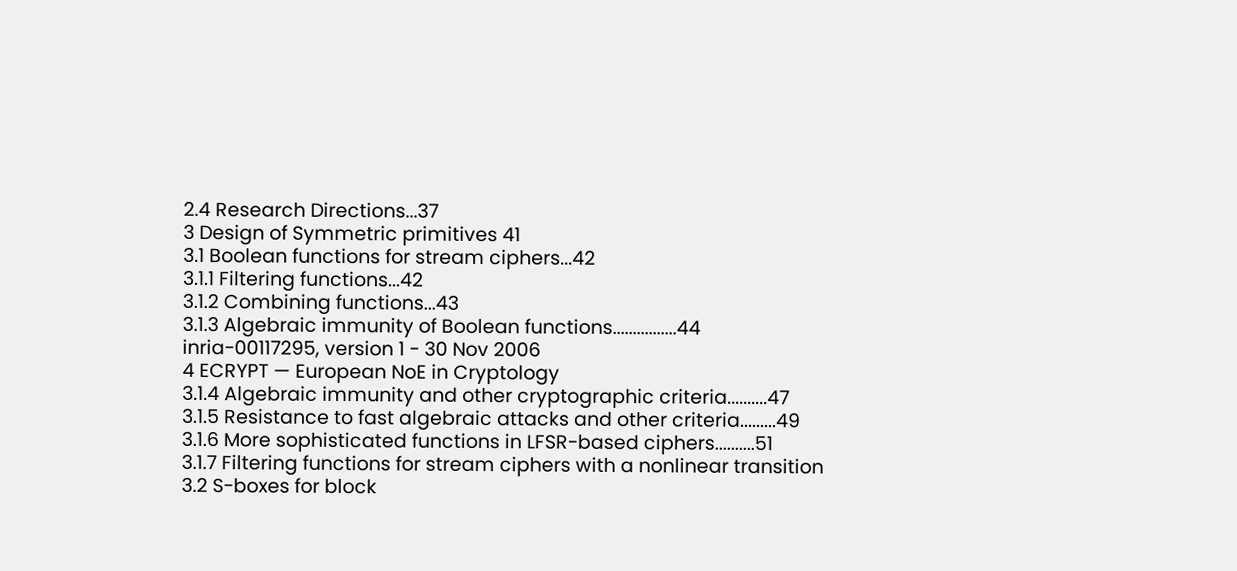2.4 Research Directions...37
3 Design of Symmetric primitives 41
3.1 Boolean functions for stream ciphers...42
3.1.1 Filtering functions...42
3.1.2 Combining functions...43
3.1.3 Algebraic immunity of Boolean functions................44
inria-00117295, version 1 - 30 Nov 2006
4 ECRYPT — European NoE in Cryptology
3.1.4 Algebraic immunity and other cryptographic criteria..........47
3.1.5 Resistance to fast algebraic attacks and other criteria.........49
3.1.6 More sophisticated functions in LFSR-based ciphers..........51
3.1.7 Filtering functions for stream ciphers with a nonlinear transition
3.2 S-boxes for block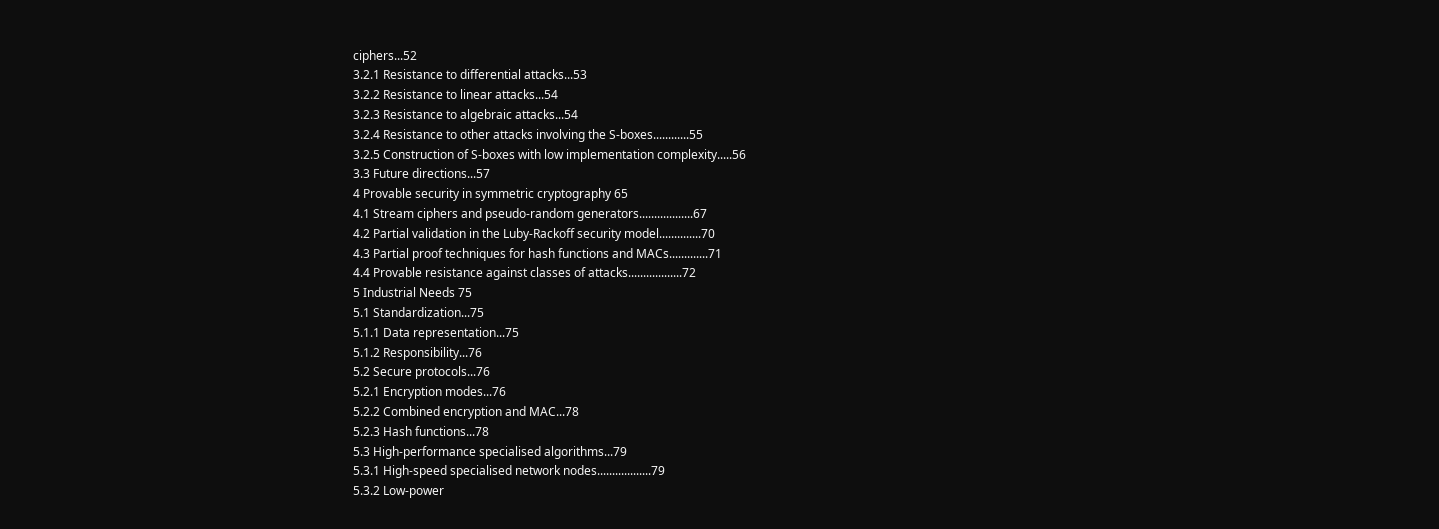ciphers...52
3.2.1 Resistance to differential attacks...53
3.2.2 Resistance to linear attacks...54
3.2.3 Resistance to algebraic attacks...54
3.2.4 Resistance to other attacks involving the S-boxes............55
3.2.5 Construction of S-boxes with low implementation complexity.....56
3.3 Future directions...57
4 Provable security in symmetric cryptography 65
4.1 Stream ciphers and pseudo-random generators..................67
4.2 Partial validation in the Luby-Rackoff security model..............70
4.3 Partial proof techniques for hash functions and MACs.............71
4.4 Provable resistance against classes of attacks..................72
5 Industrial Needs 75
5.1 Standardization...75
5.1.1 Data representation...75
5.1.2 Responsibility...76
5.2 Secure protocols...76
5.2.1 Encryption modes...76
5.2.2 Combined encryption and MAC...78
5.2.3 Hash functions...78
5.3 High-performance specialised algorithms...79
5.3.1 High-speed specialised network nodes..................79
5.3.2 Low-power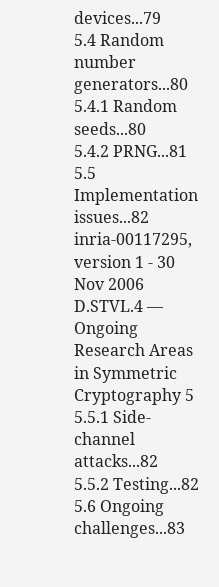devices...79
5.4 Random number generators...80
5.4.1 Random seeds...80
5.4.2 PRNG...81
5.5 Implementation issues...82
inria-00117295, version 1 - 30 Nov 2006
D.STVL.4 — Ongoing Research Areas in Symmetric Cryptography 5
5.5.1 Side-channel attacks...82
5.5.2 Testing...82
5.6 Ongoing challenges...83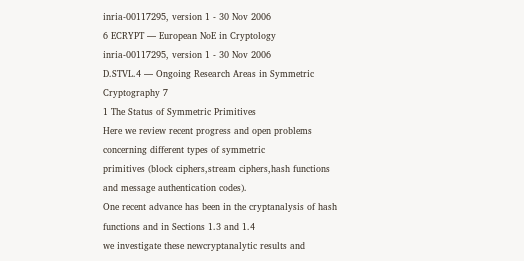inria-00117295, version 1 - 30 Nov 2006
6 ECRYPT — European NoE in Cryptology
inria-00117295, version 1 - 30 Nov 2006
D.STVL.4 — Ongoing Research Areas in Symmetric Cryptography 7
1 The Status of Symmetric Primitives
Here we review recent progress and open problems concerning different types of symmetric
primitives (block ciphers,stream ciphers,hash functions and message authentication codes).
One recent advance has been in the cryptanalysis of hash functions and in Sections 1.3 and 1.4
we investigate these newcryptanalytic results and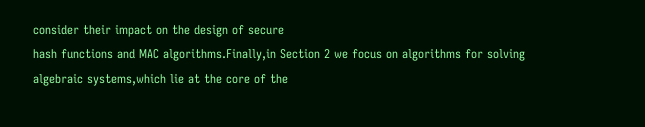consider their impact on the design of secure
hash functions and MAC algorithms.Finally,in Section 2 we focus on algorithms for solving
algebraic systems,which lie at the core of the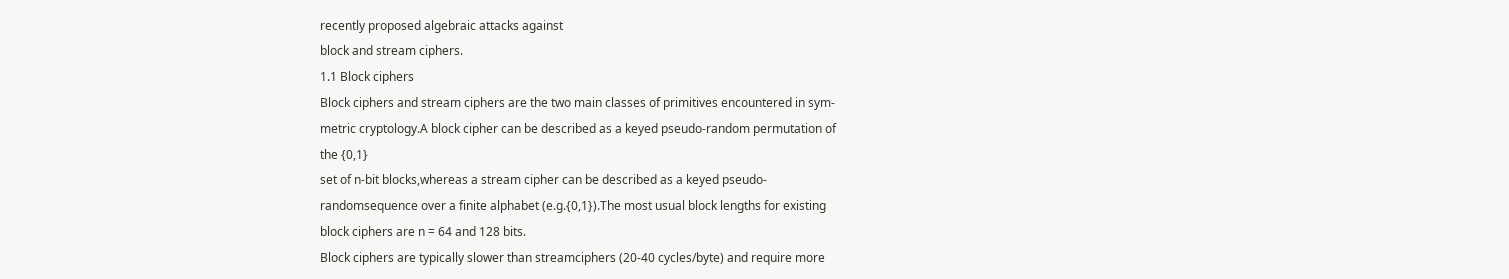recently proposed algebraic attacks against
block and stream ciphers.
1.1 Block ciphers
Block ciphers and stream ciphers are the two main classes of primitives encountered in sym-
metric cryptology.A block cipher can be described as a keyed pseudo-random permutation of
the {0,1}
set of n-bit blocks,whereas a stream cipher can be described as a keyed pseudo-
randomsequence over a finite alphabet (e.g.{0,1}).The most usual block lengths for existing
block ciphers are n = 64 and 128 bits.
Block ciphers are typically slower than streamciphers (20-40 cycles/byte) and require more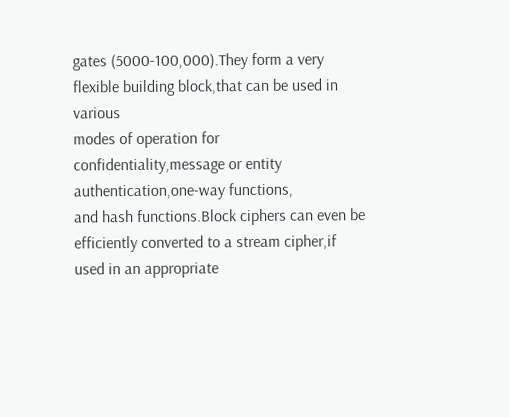gates (5000-100,000).They form a very flexible building block,that can be used in various
modes of operation for confidentiality,message or entity authentication,one-way functions,
and hash functions.Block ciphers can even be efficiently converted to a stream cipher,if
used in an appropriate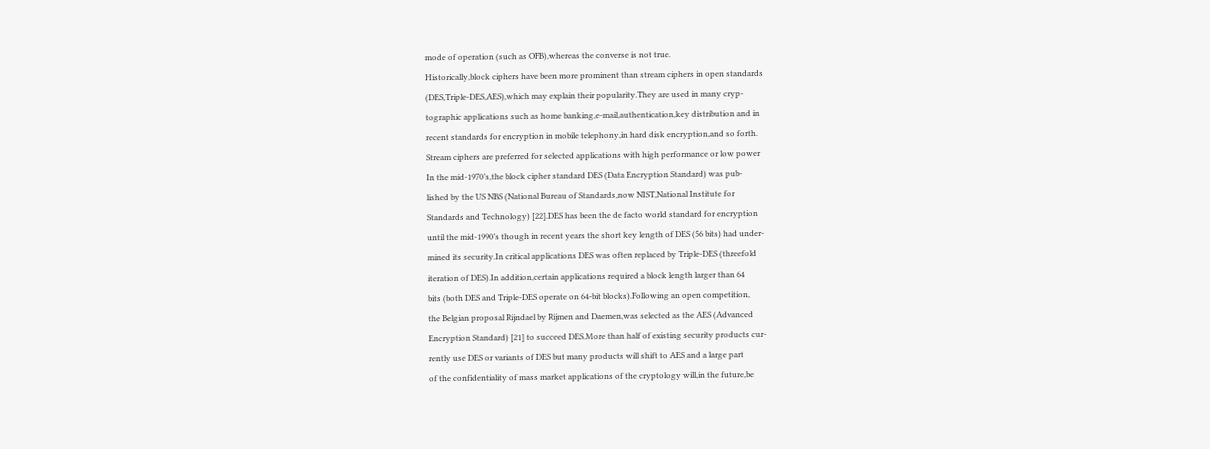mode of operation (such as OFB),whereas the converse is not true.
Historically,block ciphers have been more prominent than stream ciphers in open standards
(DES,Triple-DES,AES),which may explain their popularity.They are used in many cryp-
tographic applications such as home banking,e-mail,authentication,key distribution and in
recent standards for encryption in mobile telephony,in hard disk encryption,and so forth.
Stream ciphers are preferred for selected applications with high performance or low power
In the mid-1970’s,the block cipher standard DES (Data Encryption Standard) was pub-
lished by the US NBS (National Bureau of Standards,now NIST,National Institute for
Standards and Technology) [22].DES has been the de facto world standard for encryption
until the mid-1990’s though in recent years the short key length of DES (56 bits) had under-
mined its security.In critical applications DES was often replaced by Triple-DES (threefold
iteration of DES).In addition,certain applications required a block length larger than 64
bits (both DES and Triple-DES operate on 64-bit blocks).Following an open competition,
the Belgian proposal Rijndael by Rijmen and Daemen,was selected as the AES (Advanced
Encryption Standard) [21] to succeed DES.More than half of existing security products cur-
rently use DES or variants of DES but many products will shift to AES and a large part
of the confidentiality of mass market applications of the cryptology will,in the future,be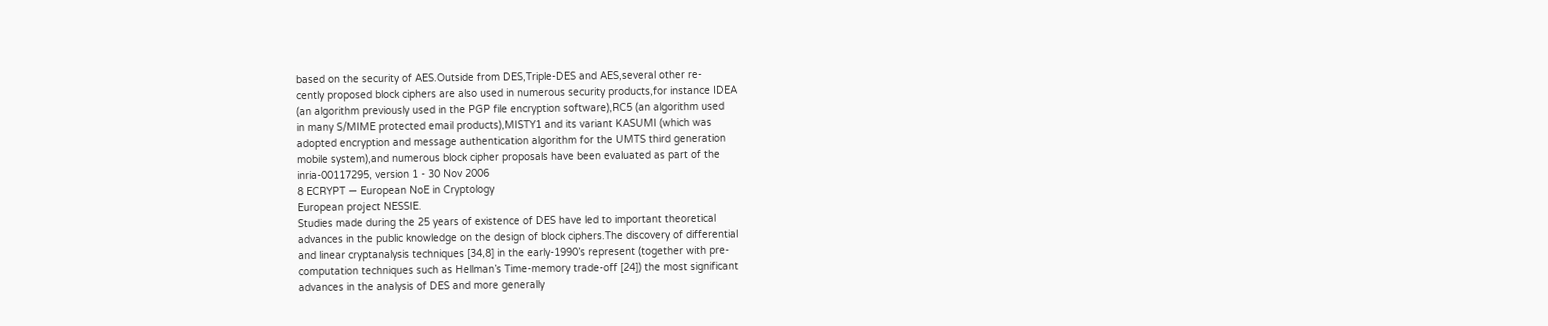based on the security of AES.Outside from DES,Triple-DES and AES,several other re-
cently proposed block ciphers are also used in numerous security products,for instance IDEA
(an algorithm previously used in the PGP file encryption software),RC5 (an algorithm used
in many S/MIME protected email products),MISTY1 and its variant KASUMI (which was
adopted encryption and message authentication algorithm for the UMTS third generation
mobile system),and numerous block cipher proposals have been evaluated as part of the
inria-00117295, version 1 - 30 Nov 2006
8 ECRYPT — European NoE in Cryptology
European project NESSIE.
Studies made during the 25 years of existence of DES have led to important theoretical
advances in the public knowledge on the design of block ciphers.The discovery of differential
and linear cryptanalysis techniques [34,8] in the early-1990’s represent (together with pre-
computation techniques such as Hellman’s Time-memory trade-off [24]) the most significant
advances in the analysis of DES and more generally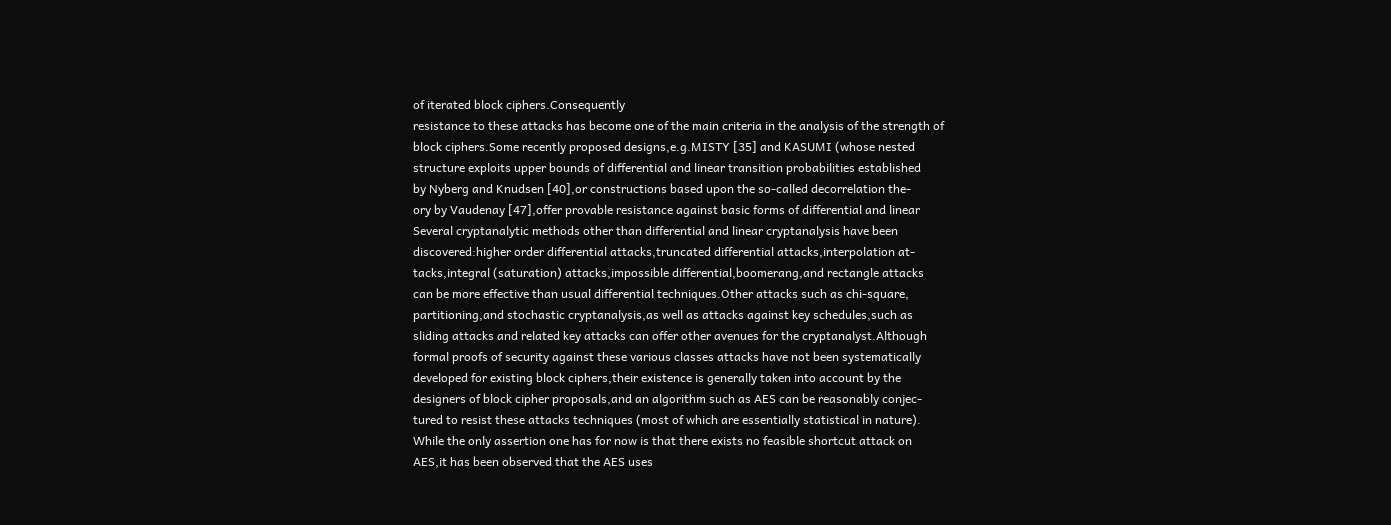of iterated block ciphers.Consequently
resistance to these attacks has become one of the main criteria in the analysis of the strength of
block ciphers.Some recently proposed designs,e.g.MISTY [35] and KASUMI (whose nested
structure exploits upper bounds of differential and linear transition probabilities established
by Nyberg and Knudsen [40],or constructions based upon the so-called decorrelation the-
ory by Vaudenay [47],offer provable resistance against basic forms of differential and linear
Several cryptanalytic methods other than differential and linear cryptanalysis have been
discovered:higher order differential attacks,truncated differential attacks,interpolation at-
tacks,integral (saturation) attacks,impossible differential,boomerang,and rectangle attacks
can be more effective than usual differential techniques.Other attacks such as chi-square,
partitioning,and stochastic cryptanalysis,as well as attacks against key schedules,such as
sliding attacks and related key attacks can offer other avenues for the cryptanalyst.Although
formal proofs of security against these various classes attacks have not been systematically
developed for existing block ciphers,their existence is generally taken into account by the
designers of block cipher proposals,and an algorithm such as AES can be reasonably conjec-
tured to resist these attacks techniques (most of which are essentially statistical in nature).
While the only assertion one has for now is that there exists no feasible shortcut attack on
AES,it has been observed that the AES uses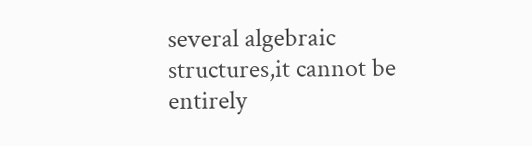several algebraic structures,it cannot be entirely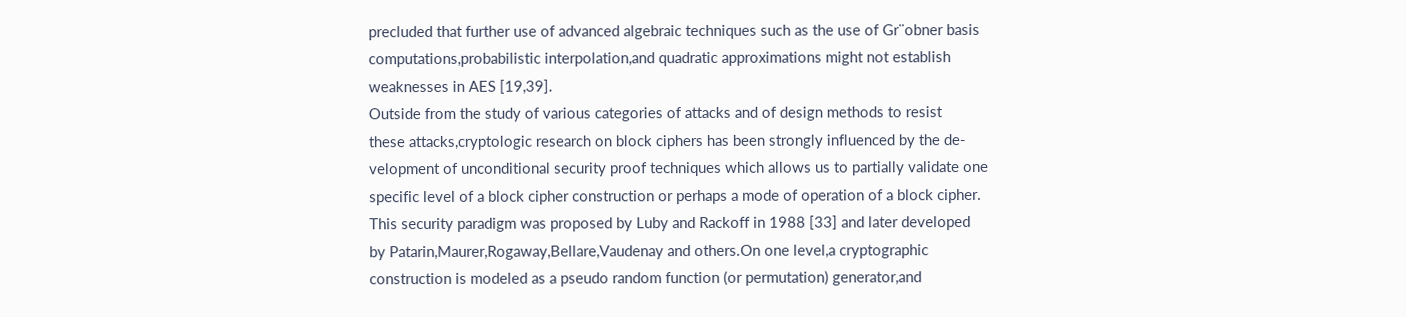precluded that further use of advanced algebraic techniques such as the use of Gr¨obner basis
computations,probabilistic interpolation,and quadratic approximations might not establish
weaknesses in AES [19,39].
Outside from the study of various categories of attacks and of design methods to resist
these attacks,cryptologic research on block ciphers has been strongly influenced by the de-
velopment of unconditional security proof techniques which allows us to partially validate one
specific level of a block cipher construction or perhaps a mode of operation of a block cipher.
This security paradigm was proposed by Luby and Rackoff in 1988 [33] and later developed
by Patarin,Maurer,Rogaway,Bellare,Vaudenay and others.On one level,a cryptographic
construction is modeled as a pseudo random function (or permutation) generator,and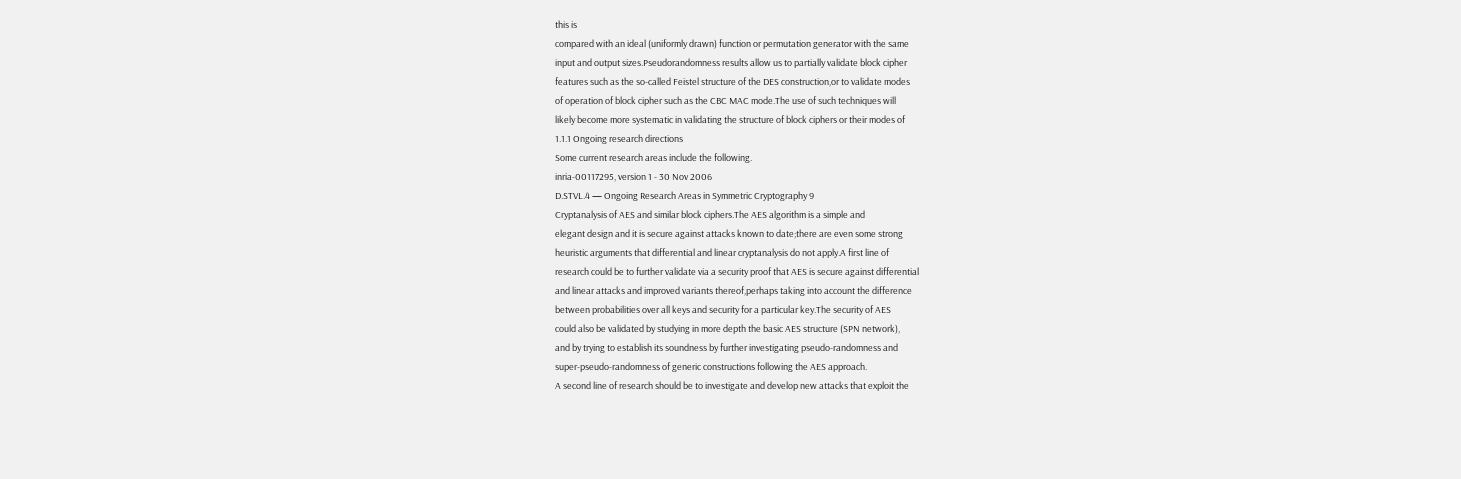this is
compared with an ideal (uniformly drawn) function or permutation generator with the same
input and output sizes.Pseudorandomness results allow us to partially validate block cipher
features such as the so-called Feistel structure of the DES construction,or to validate modes
of operation of block cipher such as the CBC MAC mode.The use of such techniques will
likely become more systematic in validating the structure of block ciphers or their modes of
1.1.1 Ongoing research directions
Some current research areas include the following.
inria-00117295, version 1 - 30 Nov 2006
D.STVL.4 — Ongoing Research Areas in Symmetric Cryptography 9
Cryptanalysis of AES and similar block ciphers.The AES algorithm is a simple and
elegant design and it is secure against attacks known to date;there are even some strong
heuristic arguments that differential and linear cryptanalysis do not apply.A first line of
research could be to further validate via a security proof that AES is secure against differential
and linear attacks and improved variants thereof,perhaps taking into account the difference
between probabilities over all keys and security for a particular key.The security of AES
could also be validated by studying in more depth the basic AES structure (SPN network),
and by trying to establish its soundness by further investigating pseudo-randomness and
super-pseudo-randomness of generic constructions following the AES approach.
A second line of research should be to investigate and develop new attacks that exploit the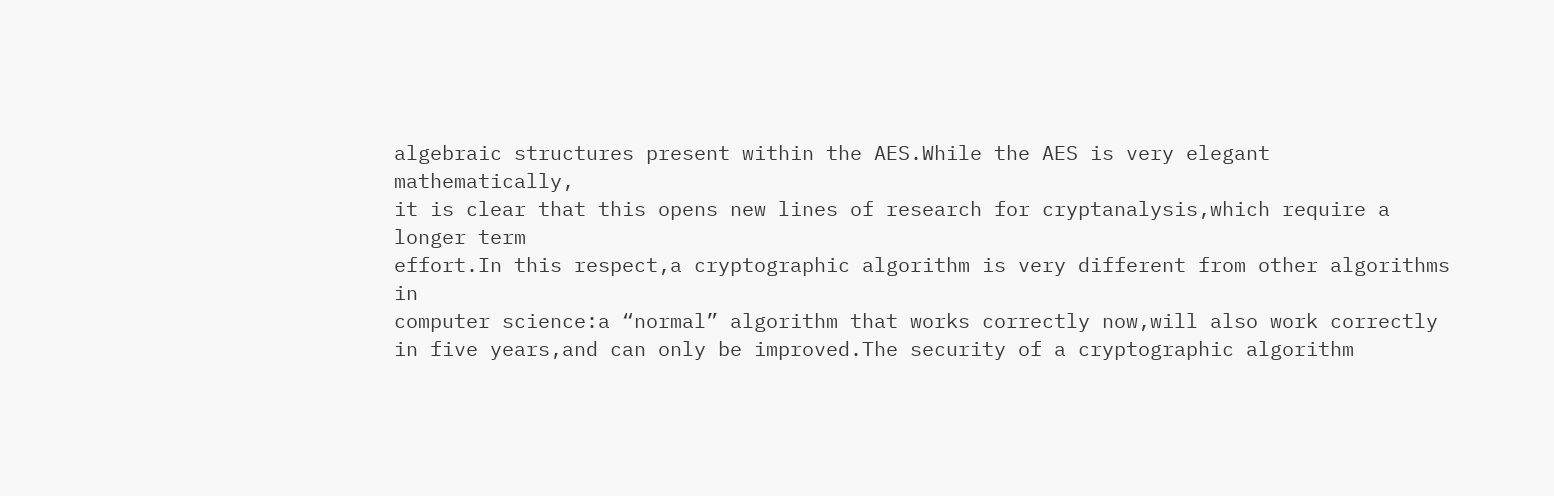algebraic structures present within the AES.While the AES is very elegant mathematically,
it is clear that this opens new lines of research for cryptanalysis,which require a longer term
effort.In this respect,a cryptographic algorithm is very different from other algorithms in
computer science:a “normal” algorithm that works correctly now,will also work correctly
in five years,and can only be improved.The security of a cryptographic algorithm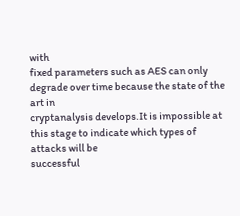with
fixed parameters such as AES can only degrade over time because the state of the art in
cryptanalysis develops.It is impossible at this stage to indicate which types of attacks will be
successful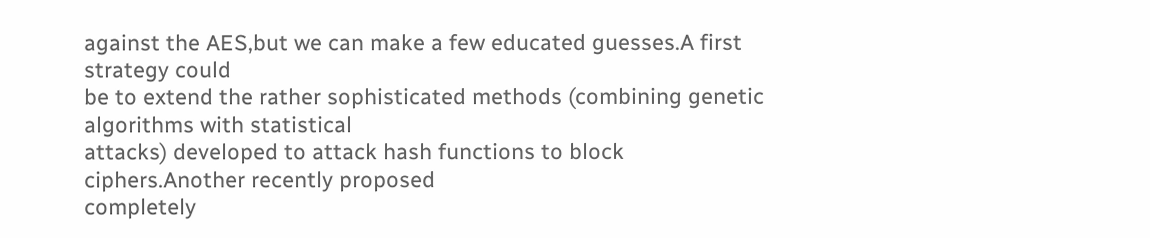against the AES,but we can make a few educated guesses.A first strategy could
be to extend the rather sophisticated methods (combining genetic algorithms with statistical
attacks) developed to attack hash functions to block ciphers.Another recently proposed
completely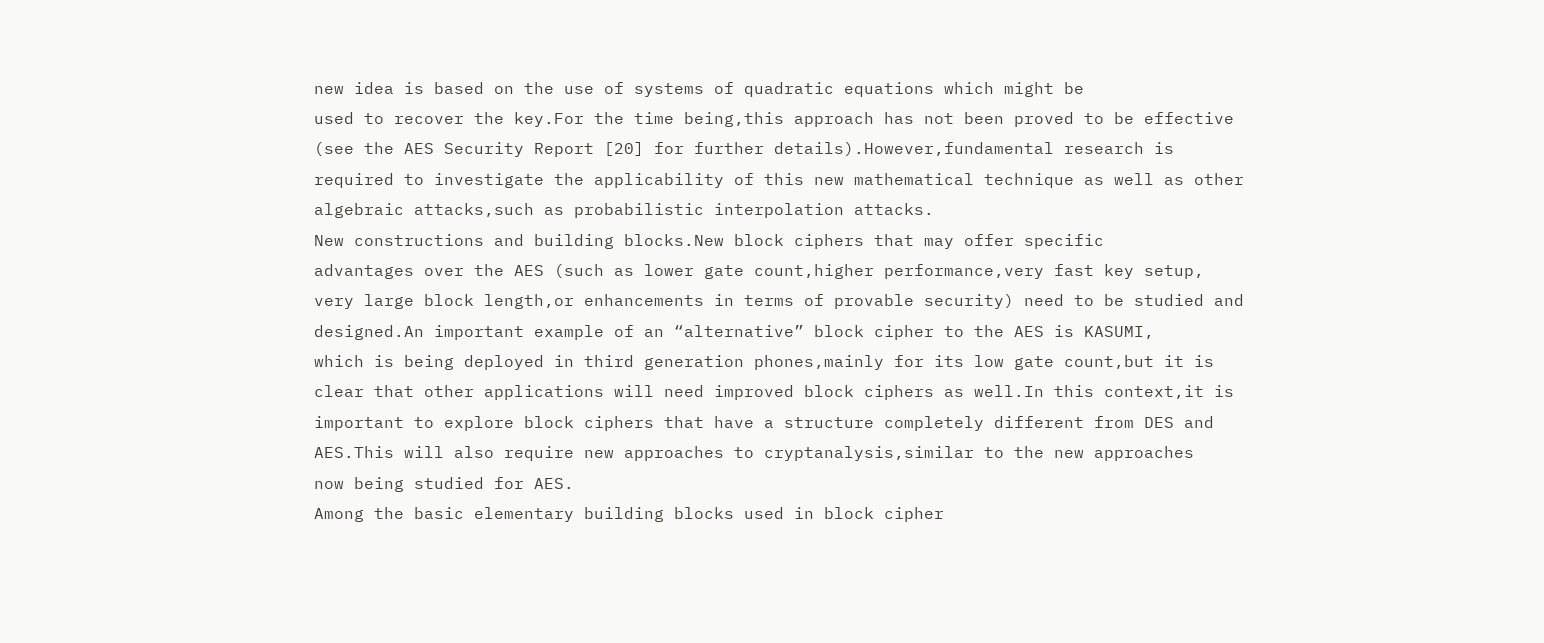new idea is based on the use of systems of quadratic equations which might be
used to recover the key.For the time being,this approach has not been proved to be effective
(see the AES Security Report [20] for further details).However,fundamental research is
required to investigate the applicability of this new mathematical technique as well as other
algebraic attacks,such as probabilistic interpolation attacks.
New constructions and building blocks.New block ciphers that may offer specific
advantages over the AES (such as lower gate count,higher performance,very fast key setup,
very large block length,or enhancements in terms of provable security) need to be studied and
designed.An important example of an “alternative” block cipher to the AES is KASUMI,
which is being deployed in third generation phones,mainly for its low gate count,but it is
clear that other applications will need improved block ciphers as well.In this context,it is
important to explore block ciphers that have a structure completely different from DES and
AES.This will also require new approaches to cryptanalysis,similar to the new approaches
now being studied for AES.
Among the basic elementary building blocks used in block cipher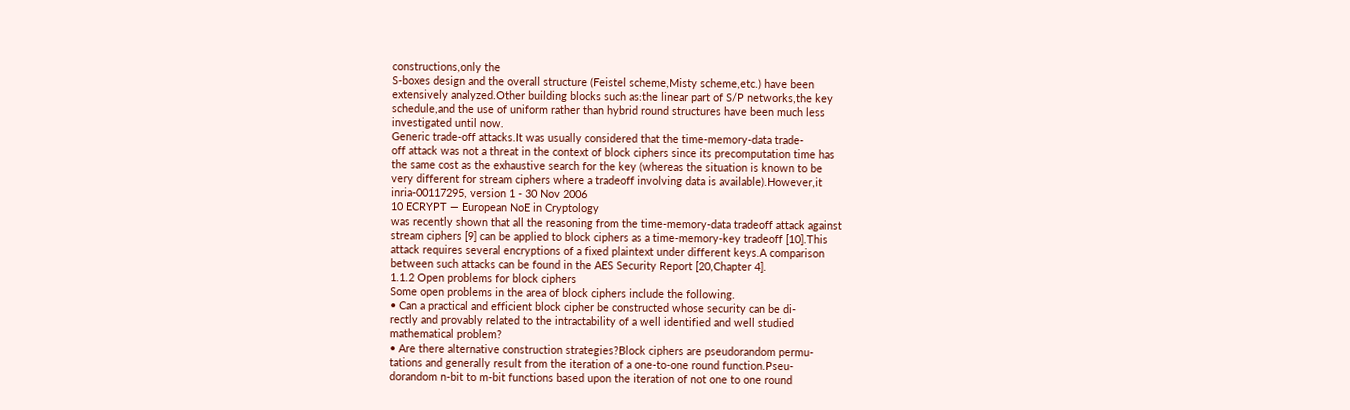constructions,only the
S-boxes design and the overall structure (Feistel scheme,Misty scheme,etc.) have been
extensively analyzed.Other building blocks such as:the linear part of S/P networks,the key
schedule,and the use of uniform rather than hybrid round structures have been much less
investigated until now.
Generic trade-off attacks.It was usually considered that the time-memory-data trade-
off attack was not a threat in the context of block ciphers since its precomputation time has
the same cost as the exhaustive search for the key (whereas the situation is known to be
very different for stream ciphers where a tradeoff involving data is available).However,it
inria-00117295, version 1 - 30 Nov 2006
10 ECRYPT — European NoE in Cryptology
was recently shown that all the reasoning from the time-memory-data tradeoff attack against
stream ciphers [9] can be applied to block ciphers as a time-memory-key tradeoff [10].This
attack requires several encryptions of a fixed plaintext under different keys.A comparison
between such attacks can be found in the AES Security Report [20,Chapter 4].
1.1.2 Open problems for block ciphers
Some open problems in the area of block ciphers include the following.
• Can a practical and efficient block cipher be constructed whose security can be di-
rectly and provably related to the intractability of a well identified and well studied
mathematical problem?
• Are there alternative construction strategies?Block ciphers are pseudorandom permu-
tations and generally result from the iteration of a one-to-one round function.Pseu-
dorandom n-bit to m-bit functions based upon the iteration of not one to one round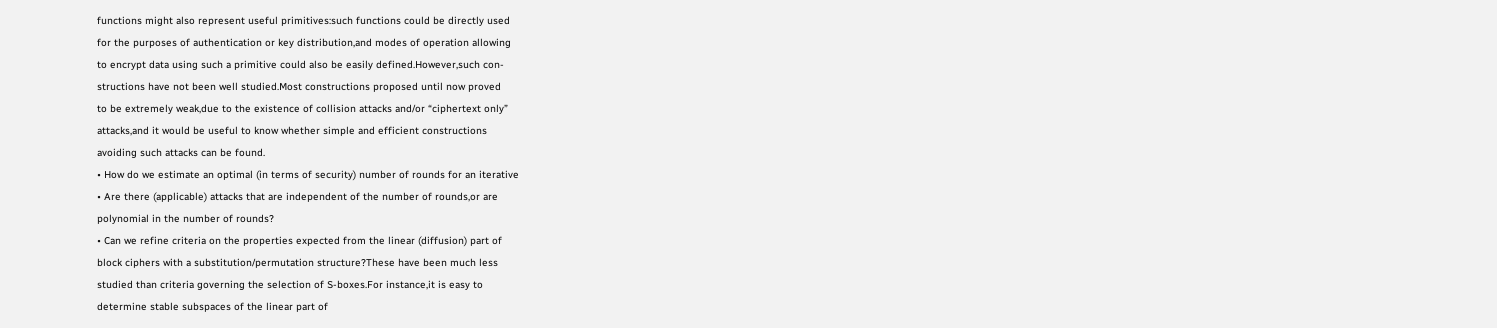functions might also represent useful primitives:such functions could be directly used
for the purposes of authentication or key distribution,and modes of operation allowing
to encrypt data using such a primitive could also be easily defined.However,such con-
structions have not been well studied.Most constructions proposed until now proved
to be extremely weak,due to the existence of collision attacks and/or “ciphertext only”
attacks,and it would be useful to know whether simple and efficient constructions
avoiding such attacks can be found.
• How do we estimate an optimal (in terms of security) number of rounds for an iterative
• Are there (applicable) attacks that are independent of the number of rounds,or are
polynomial in the number of rounds?
• Can we refine criteria on the properties expected from the linear (diffusion) part of
block ciphers with a substitution/permutation structure?These have been much less
studied than criteria governing the selection of S-boxes.For instance,it is easy to
determine stable subspaces of the linear part of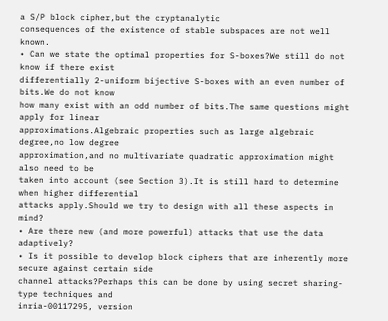a S/P block cipher,but the cryptanalytic
consequences of the existence of stable subspaces are not well known.
• Can we state the optimal properties for S-boxes?We still do not know if there exist
differentially 2-uniform bijective S-boxes with an even number of bits.We do not know
how many exist with an odd number of bits.The same questions might apply for linear
approximations.Algebraic properties such as large algebraic degree,no low degree
approximation,and no multivariate quadratic approximation might also need to be
taken into account (see Section 3).It is still hard to determine when higher differential
attacks apply.Should we try to design with all these aspects in mind?
• Are there new (and more powerful) attacks that use the data adaptively?
• Is it possible to develop block ciphers that are inherently more secure against certain side
channel attacks?Perhaps this can be done by using secret sharing-type techniques and
inria-00117295, version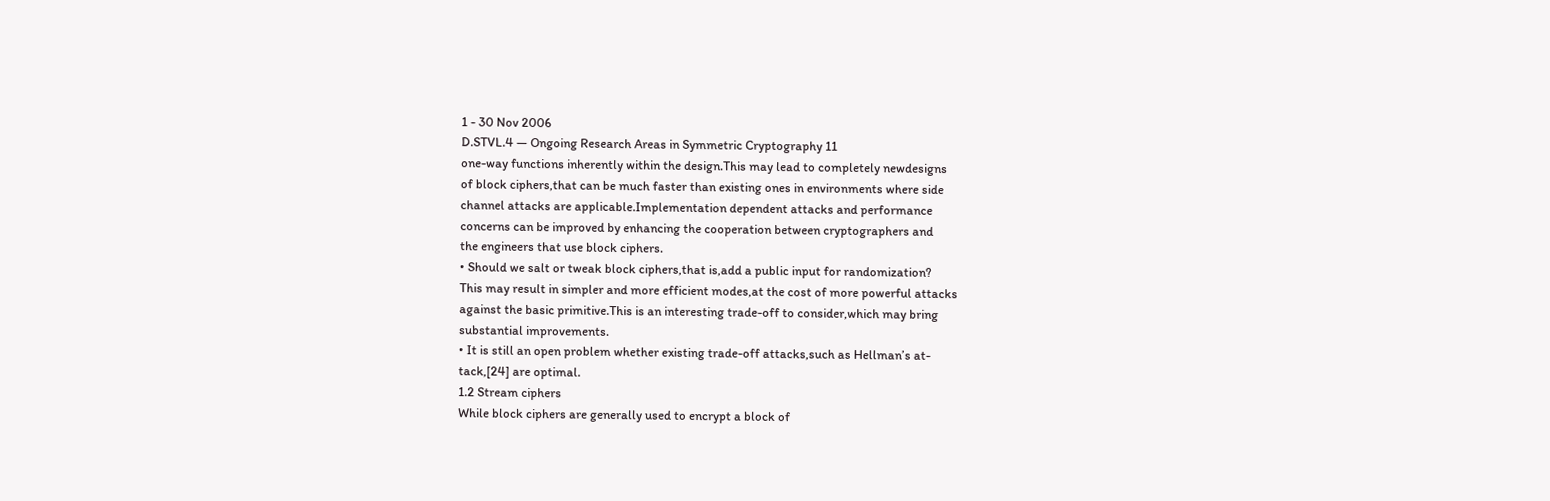1 - 30 Nov 2006
D.STVL.4 — Ongoing Research Areas in Symmetric Cryptography 11
one-way functions inherently within the design.This may lead to completely newdesigns
of block ciphers,that can be much faster than existing ones in environments where side
channel attacks are applicable.Implementation dependent attacks and performance
concerns can be improved by enhancing the cooperation between cryptographers and
the engineers that use block ciphers.
• Should we salt or tweak block ciphers,that is,add a public input for randomization?
This may result in simpler and more efficient modes,at the cost of more powerful attacks
against the basic primitive.This is an interesting trade-off to consider,which may bring
substantial improvements.
• It is still an open problem whether existing trade-off attacks,such as Hellman’s at-
tack,[24] are optimal.
1.2 Stream ciphers
While block ciphers are generally used to encrypt a block of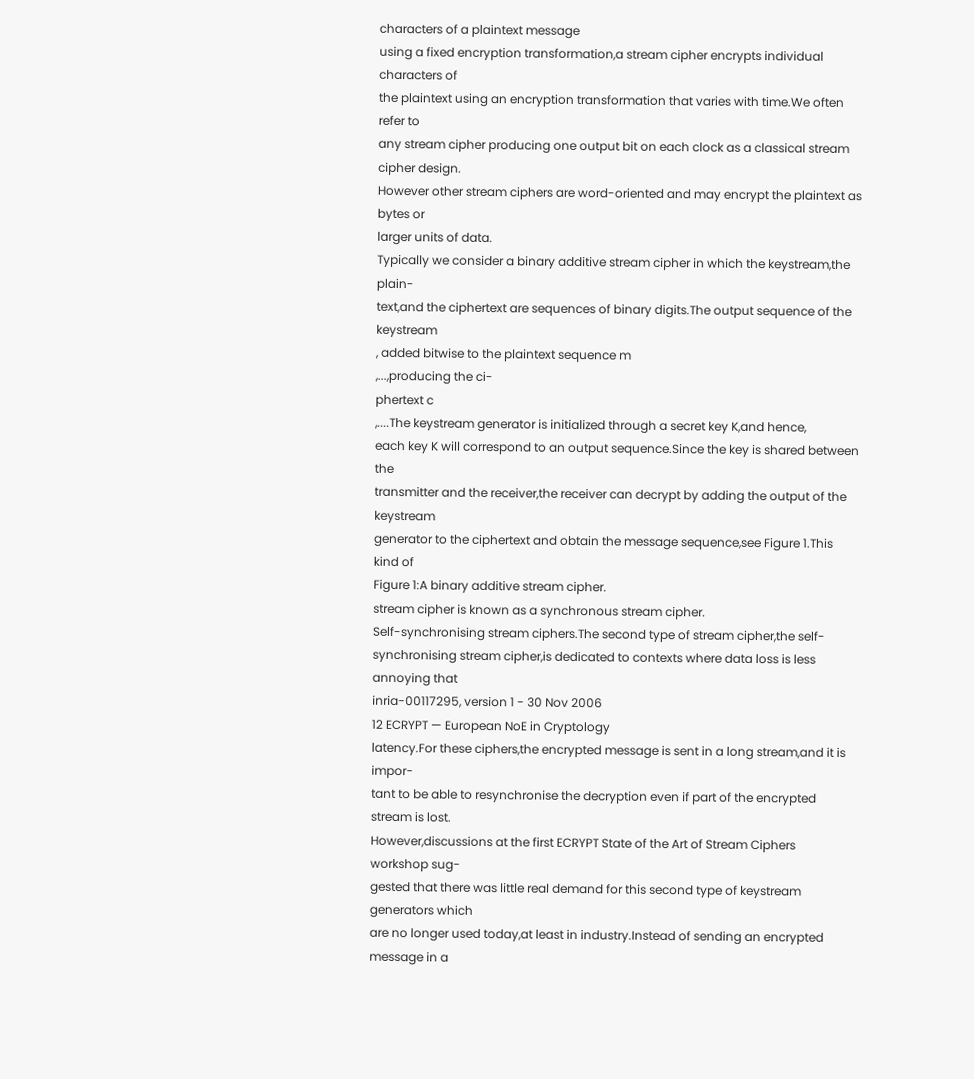characters of a plaintext message
using a fixed encryption transformation,a stream cipher encrypts individual characters of
the plaintext using an encryption transformation that varies with time.We often refer to
any stream cipher producing one output bit on each clock as a classical stream cipher design.
However other stream ciphers are word-oriented and may encrypt the plaintext as bytes or
larger units of data.
Typically we consider a binary additive stream cipher in which the keystream,the plain-
text,and the ciphertext are sequences of binary digits.The output sequence of the keystream
, added bitwise to the plaintext sequence m
,...,producing the ci-
phertext c
,....The keystream generator is initialized through a secret key K,and hence,
each key K will correspond to an output sequence.Since the key is shared between the
transmitter and the receiver,the receiver can decrypt by adding the output of the keystream
generator to the ciphertext and obtain the message sequence,see Figure 1.This kind of
Figure 1:A binary additive stream cipher.
stream cipher is known as a synchronous stream cipher.
Self-synchronising stream ciphers.The second type of stream cipher,the self-
synchronising stream cipher,is dedicated to contexts where data loss is less annoying that
inria-00117295, version 1 - 30 Nov 2006
12 ECRYPT — European NoE in Cryptology
latency.For these ciphers,the encrypted message is sent in a long stream,and it is impor-
tant to be able to resynchronise the decryption even if part of the encrypted stream is lost.
However,discussions at the first ECRYPT State of the Art of Stream Ciphers workshop sug-
gested that there was little real demand for this second type of keystream generators which
are no longer used today,at least in industry.Instead of sending an encrypted message in a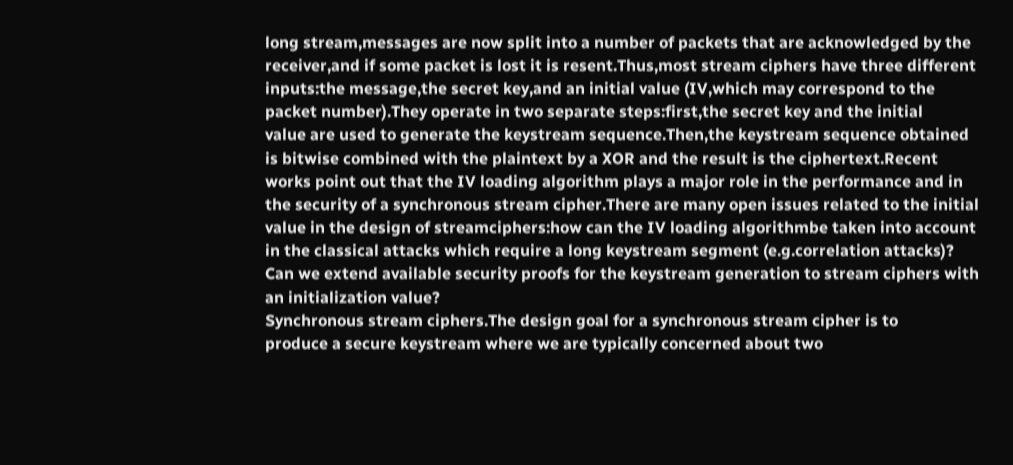long stream,messages are now split into a number of packets that are acknowledged by the
receiver,and if some packet is lost it is resent.Thus,most stream ciphers have three different
inputs:the message,the secret key,and an initial value (IV,which may correspond to the
packet number).They operate in two separate steps:first,the secret key and the initial
value are used to generate the keystream sequence.Then,the keystream sequence obtained
is bitwise combined with the plaintext by a XOR and the result is the ciphertext.Recent
works point out that the IV loading algorithm plays a major role in the performance and in
the security of a synchronous stream cipher.There are many open issues related to the initial
value in the design of streamciphers:how can the IV loading algorithmbe taken into account
in the classical attacks which require a long keystream segment (e.g.correlation attacks)?
Can we extend available security proofs for the keystream generation to stream ciphers with
an initialization value?
Synchronous stream ciphers.The design goal for a synchronous stream cipher is to
produce a secure keystream where we are typically concerned about two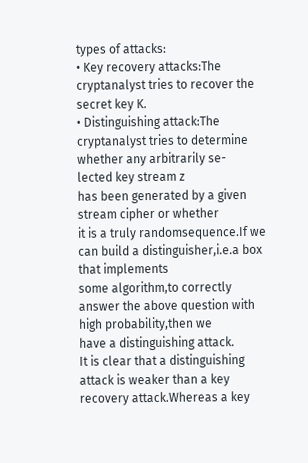types of attacks:
• Key recovery attacks:The cryptanalyst tries to recover the secret key K.
• Distinguishing attack:The cryptanalyst tries to determine whether any arbitrarily se-
lected key stream z
has been generated by a given stream cipher or whether
it is a truly randomsequence.If we can build a distinguisher,i.e.a box that implements
some algorithm,to correctly answer the above question with high probability,then we
have a distinguishing attack.
It is clear that a distinguishing attack is weaker than a key recovery attack.Whereas a key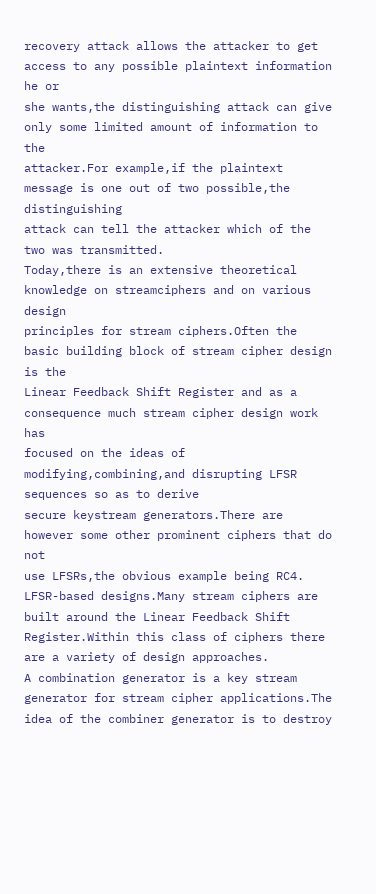recovery attack allows the attacker to get access to any possible plaintext information he or
she wants,the distinguishing attack can give only some limited amount of information to the
attacker.For example,if the plaintext message is one out of two possible,the distinguishing
attack can tell the attacker which of the two was transmitted.
Today,there is an extensive theoretical knowledge on streamciphers and on various design
principles for stream ciphers.Often the basic building block of stream cipher design is the
Linear Feedback Shift Register and as a consequence much stream cipher design work has
focused on the ideas of modifying,combining,and disrupting LFSR sequences so as to derive
secure keystream generators.There are however some other prominent ciphers that do not
use LFSRs,the obvious example being RC4.
LFSR-based designs.Many stream ciphers are built around the Linear Feedback Shift
Register.Within this class of ciphers there are a variety of design approaches.
A combination generator is a key stream generator for stream cipher applications.The
idea of the combiner generator is to destroy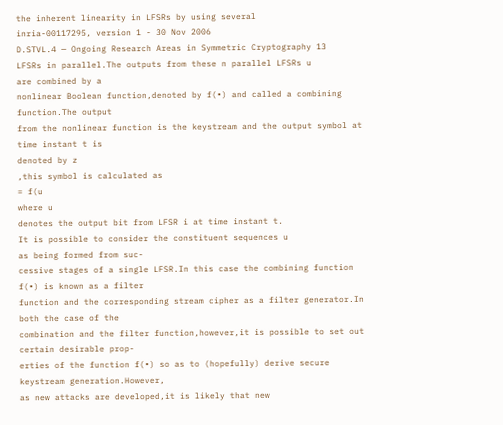the inherent linearity in LFSRs by using several
inria-00117295, version 1 - 30 Nov 2006
D.STVL.4 — Ongoing Research Areas in Symmetric Cryptography 13
LFSRs in parallel.The outputs from these n parallel LFSRs u
are combined by a
nonlinear Boolean function,denoted by f(∙) and called a combining function.The output
from the nonlinear function is the keystream and the output symbol at time instant t is
denoted by z
,this symbol is calculated as
= f(u
where u
denotes the output bit from LFSR i at time instant t.
It is possible to consider the constituent sequences u
as being formed from suc-
cessive stages of a single LFSR.In this case the combining function f(∙) is known as a filter
function and the corresponding stream cipher as a filter generator.In both the case of the
combination and the filter function,however,it is possible to set out certain desirable prop-
erties of the function f(∙) so as to (hopefully) derive secure keystream generation.However,
as new attacks are developed,it is likely that new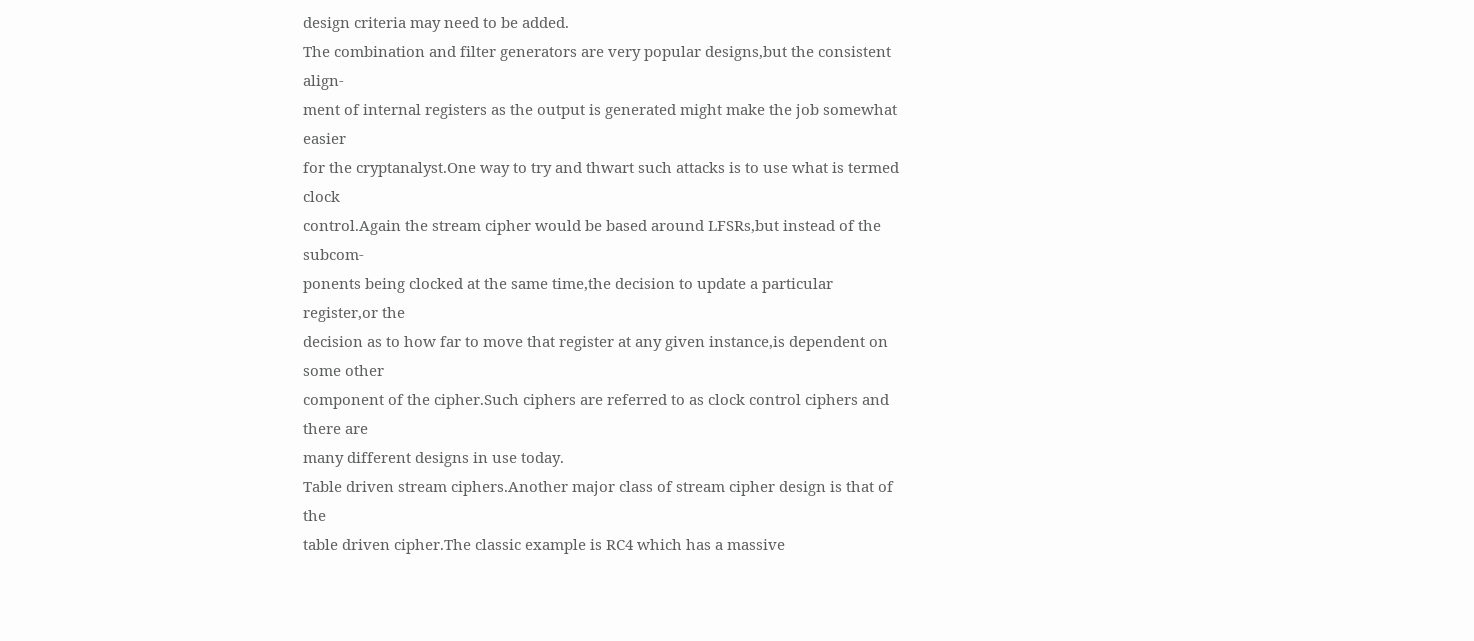design criteria may need to be added.
The combination and filter generators are very popular designs,but the consistent align-
ment of internal registers as the output is generated might make the job somewhat easier
for the cryptanalyst.One way to try and thwart such attacks is to use what is termed clock
control.Again the stream cipher would be based around LFSRs,but instead of the subcom-
ponents being clocked at the same time,the decision to update a particular register,or the
decision as to how far to move that register at any given instance,is dependent on some other
component of the cipher.Such ciphers are referred to as clock control ciphers and there are
many different designs in use today.
Table driven stream ciphers.Another major class of stream cipher design is that of the
table driven cipher.The classic example is RC4 which has a massive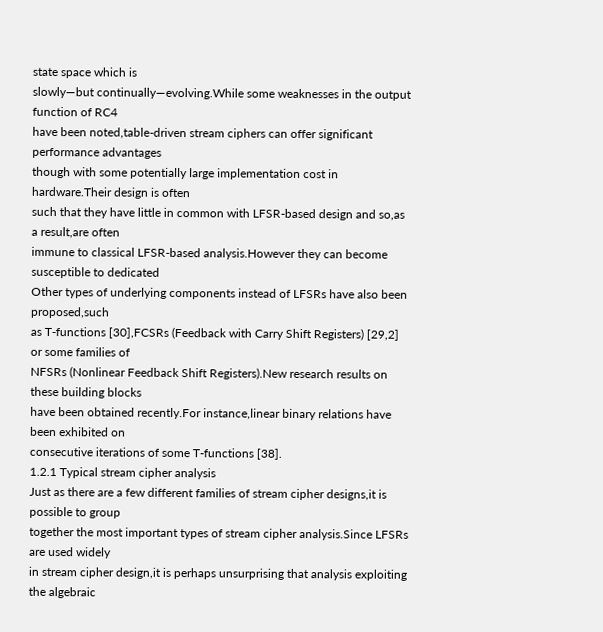state space which is
slowly—but continually—evolving.While some weaknesses in the output function of RC4
have been noted,table-driven stream ciphers can offer significant performance advantages
though with some potentially large implementation cost in hardware.Their design is often
such that they have little in common with LFSR-based design and so,as a result,are often
immune to classical LFSR-based analysis.However they can become susceptible to dedicated
Other types of underlying components instead of LFSRs have also been proposed,such
as T-functions [30],FCSRs (Feedback with Carry Shift Registers) [29,2] or some families of
NFSRs (Nonlinear Feedback Shift Registers).New research results on these building blocks
have been obtained recently.For instance,linear binary relations have been exhibited on
consecutive iterations of some T-functions [38].
1.2.1 Typical stream cipher analysis
Just as there are a few different families of stream cipher designs,it is possible to group
together the most important types of stream cipher analysis.Since LFSRs are used widely
in stream cipher design,it is perhaps unsurprising that analysis exploiting the algebraic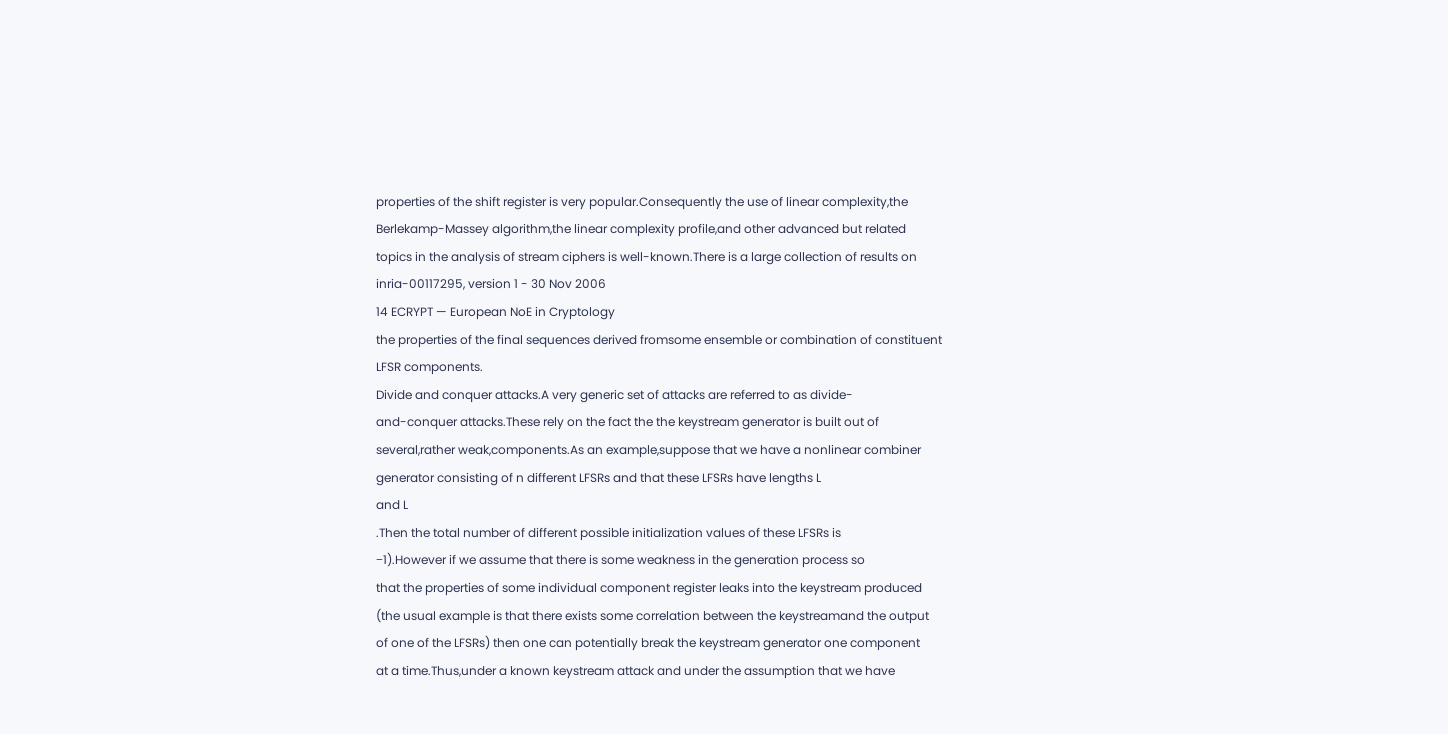properties of the shift register is very popular.Consequently the use of linear complexity,the
Berlekamp-Massey algorithm,the linear complexity profile,and other advanced but related
topics in the analysis of stream ciphers is well-known.There is a large collection of results on
inria-00117295, version 1 - 30 Nov 2006
14 ECRYPT — European NoE in Cryptology
the properties of the final sequences derived fromsome ensemble or combination of constituent
LFSR components.
Divide and conquer attacks.A very generic set of attacks are referred to as divide-
and-conquer attacks.These rely on the fact the the keystream generator is built out of
several,rather weak,components.As an example,suppose that we have a nonlinear combiner
generator consisting of n different LFSRs and that these LFSRs have lengths L
and L
.Then the total number of different possible initialization values of these LFSRs is
−1).However if we assume that there is some weakness in the generation process so
that the properties of some individual component register leaks into the keystream produced
(the usual example is that there exists some correlation between the keystreamand the output
of one of the LFSRs) then one can potentially break the keystream generator one component
at a time.Thus,under a known keystream attack and under the assumption that we have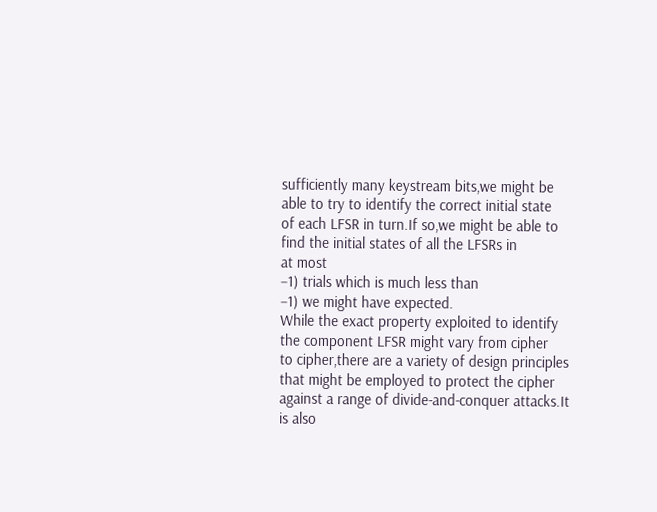sufficiently many keystream bits,we might be able to try to identify the correct initial state
of each LFSR in turn.If so,we might be able to find the initial states of all the LFSRs in
at most
−1) trials which is much less than
−1) we might have expected.
While the exact property exploited to identify the component LFSR might vary from cipher
to cipher,there are a variety of design principles that might be employed to protect the cipher
against a range of divide-and-conquer attacks.It is also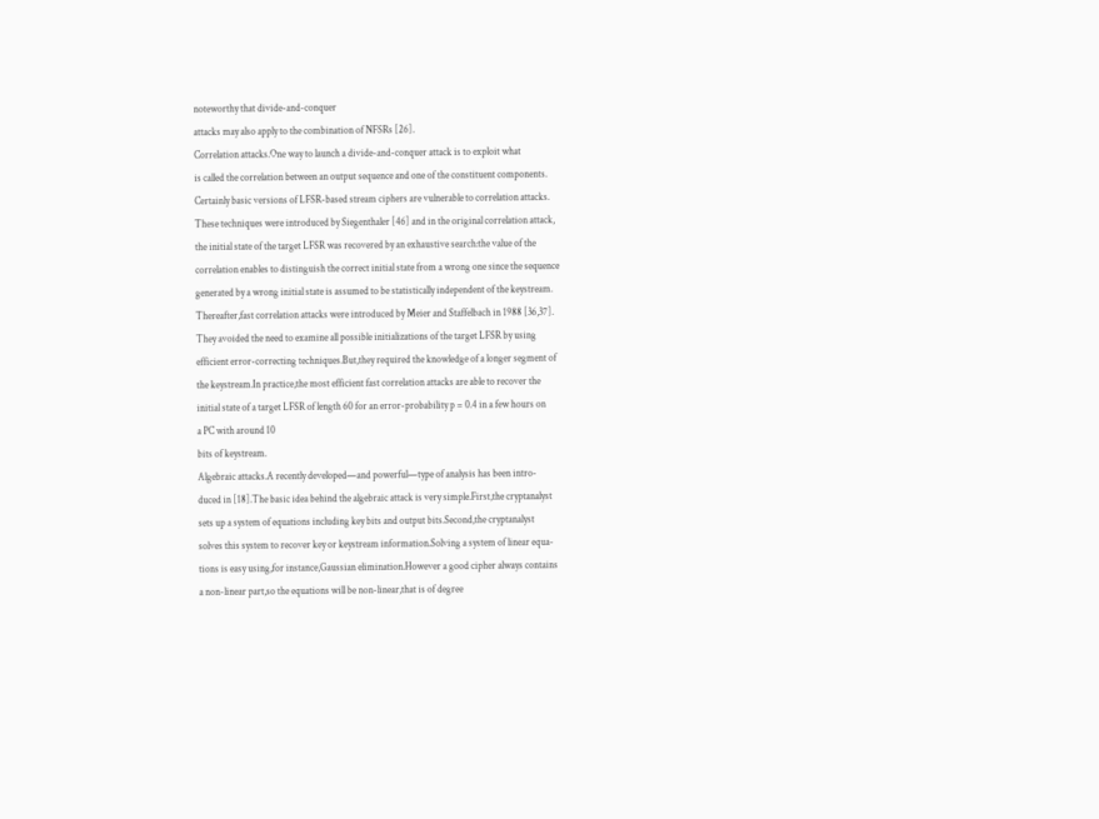noteworthy that divide-and-conquer
attacks may also apply to the combination of NFSRs [26].
Correlation attacks.One way to launch a divide-and-conquer attack is to exploit what
is called the correlation between an output sequence and one of the constituent components.
Certainly basic versions of LFSR-based stream ciphers are vulnerable to correlation attacks.
These techniques were introduced by Siegenthaler [46] and in the original correlation attack,
the initial state of the target LFSR was recovered by an exhaustive search:the value of the
correlation enables to distinguish the correct initial state from a wrong one since the sequence
generated by a wrong initial state is assumed to be statistically independent of the keystream.
Thereafter,fast correlation attacks were introduced by Meier and Staffelbach in 1988 [36,37].
They avoided the need to examine all possible initializations of the target LFSR by using
efficient error-correcting techniques.But,they required the knowledge of a longer segment of
the keystream.In practice,the most efficient fast correlation attacks are able to recover the
initial state of a target LFSR of length 60 for an error-probability p = 0.4 in a few hours on
a PC with around 10
bits of keystream.
Algebraic attacks.A recently developed—and powerful—type of analysis has been intro-
duced in [18].The basic idea behind the algebraic attack is very simple.First,the cryptanalyst
sets up a system of equations including key bits and output bits.Second,the cryptanalyst
solves this system to recover key or keystream information.Solving a system of linear equa-
tions is easy using,for instance,Gaussian elimination.However a good cipher always contains
a non-linear part,so the equations will be non-linear,that is of degree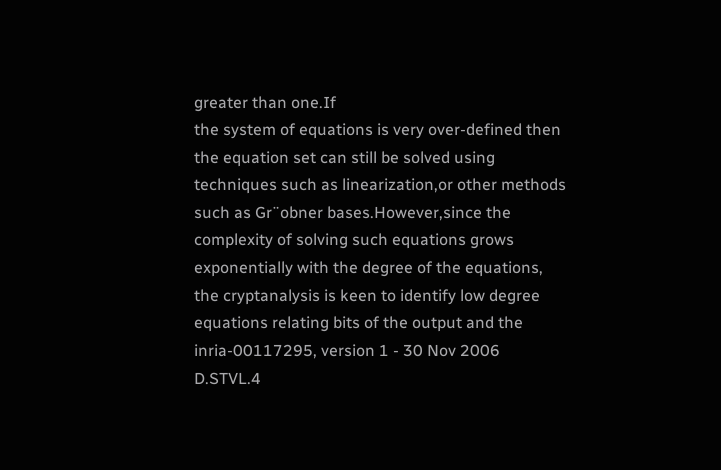greater than one.If
the system of equations is very over-defined then the equation set can still be solved using
techniques such as linearization,or other methods such as Gr¨obner bases.However,since the
complexity of solving such equations grows exponentially with the degree of the equations,
the cryptanalysis is keen to identify low degree equations relating bits of the output and the
inria-00117295, version 1 - 30 Nov 2006
D.STVL.4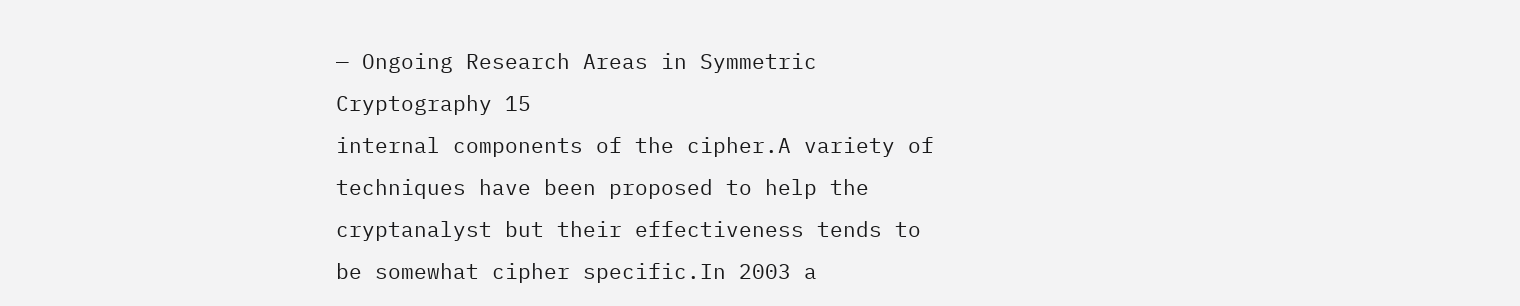— Ongoing Research Areas in Symmetric Cryptography 15
internal components of the cipher.A variety of techniques have been proposed to help the
cryptanalyst but their effectiveness tends to be somewhat cipher specific.In 2003 a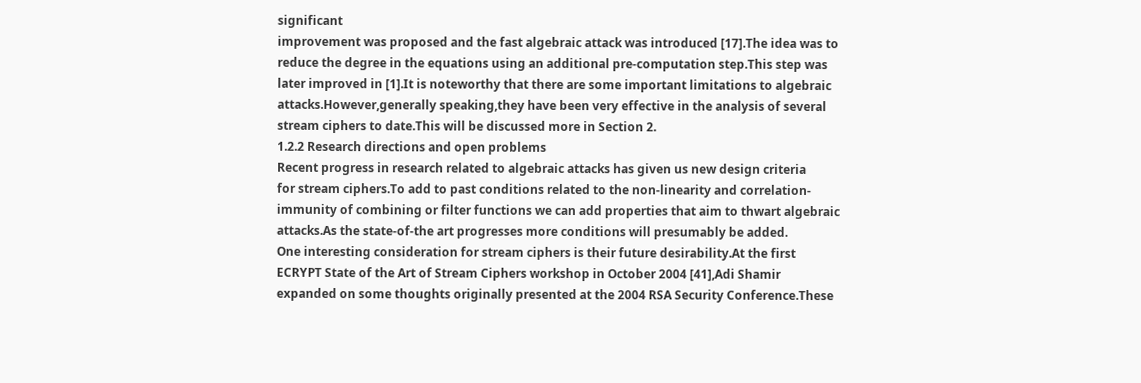significant
improvement was proposed and the fast algebraic attack was introduced [17].The idea was to
reduce the degree in the equations using an additional pre-computation step.This step was
later improved in [1].It is noteworthy that there are some important limitations to algebraic
attacks.However,generally speaking,they have been very effective in the analysis of several
stream ciphers to date.This will be discussed more in Section 2.
1.2.2 Research directions and open problems
Recent progress in research related to algebraic attacks has given us new design criteria
for stream ciphers.To add to past conditions related to the non-linearity and correlation-
immunity of combining or filter functions we can add properties that aim to thwart algebraic
attacks.As the state-of-the art progresses more conditions will presumably be added.
One interesting consideration for stream ciphers is their future desirability.At the first
ECRYPT State of the Art of Stream Ciphers workshop in October 2004 [41],Adi Shamir
expanded on some thoughts originally presented at the 2004 RSA Security Conference.These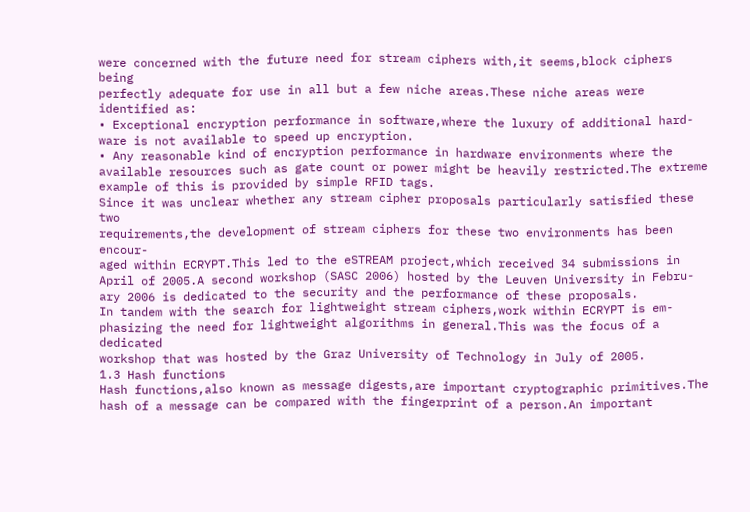were concerned with the future need for stream ciphers with,it seems,block ciphers being
perfectly adequate for use in all but a few niche areas.These niche areas were identified as:
• Exceptional encryption performance in software,where the luxury of additional hard-
ware is not available to speed up encryption.
• Any reasonable kind of encryption performance in hardware environments where the
available resources such as gate count or power might be heavily restricted.The extreme
example of this is provided by simple RFID tags.
Since it was unclear whether any stream cipher proposals particularly satisfied these two
requirements,the development of stream ciphers for these two environments has been encour-
aged within ECRYPT.This led to the eSTREAM project,which received 34 submissions in
April of 2005.A second workshop (SASC 2006) hosted by the Leuven University in Febru-
ary 2006 is dedicated to the security and the performance of these proposals.
In tandem with the search for lightweight stream ciphers,work within ECRYPT is em-
phasizing the need for lightweight algorithms in general.This was the focus of a dedicated
workshop that was hosted by the Graz University of Technology in July of 2005.
1.3 Hash functions
Hash functions,also known as message digests,are important cryptographic primitives.The
hash of a message can be compared with the fingerprint of a person.An important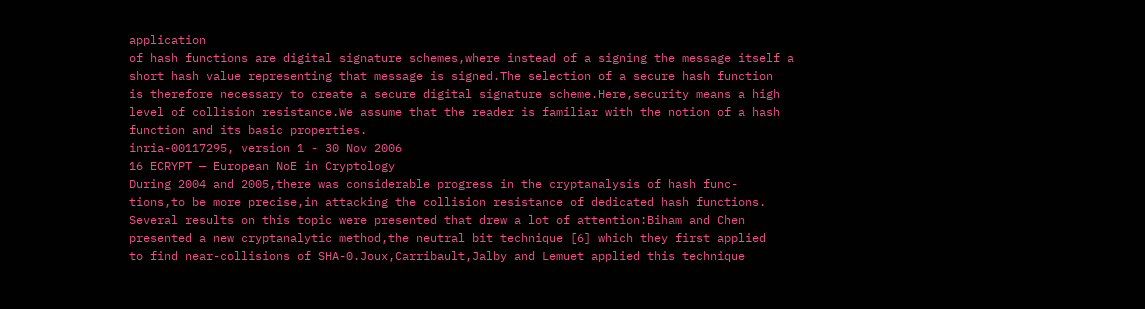application
of hash functions are digital signature schemes,where instead of a signing the message itself a
short hash value representing that message is signed.The selection of a secure hash function
is therefore necessary to create a secure digital signature scheme.Here,security means a high
level of collision resistance.We assume that the reader is familiar with the notion of a hash
function and its basic properties.
inria-00117295, version 1 - 30 Nov 2006
16 ECRYPT — European NoE in Cryptology
During 2004 and 2005,there was considerable progress in the cryptanalysis of hash func-
tions,to be more precise,in attacking the collision resistance of dedicated hash functions.
Several results on this topic were presented that drew a lot of attention:Biham and Chen
presented a new cryptanalytic method,the neutral bit technique [6] which they first applied
to find near-collisions of SHA-0.Joux,Carribault,Jalby and Lemuet applied this technique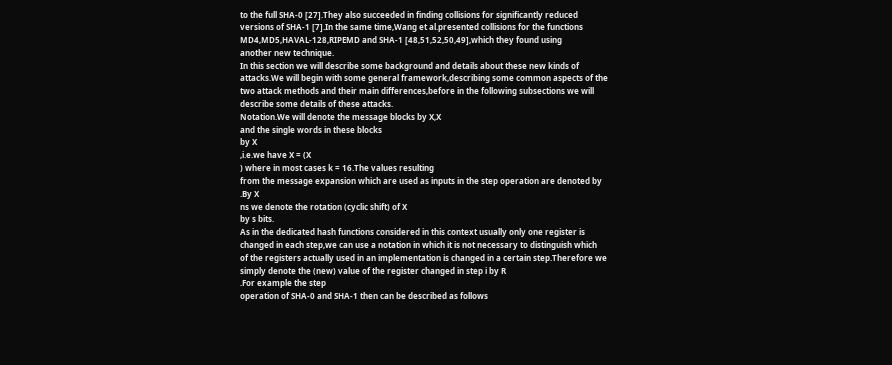to the full SHA-0 [27].They also succeeded in finding collisions for significantly reduced
versions of SHA-1 [7].In the same time,Wang et al.presented collisions for the functions
MD4,MD5,HAVAL-128,RIPEMD and SHA-1 [48,51,52,50,49],which they found using
another new technique.
In this section we will describe some background and details about these new kinds of
attacks.We will begin with some general framework,describing some common aspects of the
two attack methods and their main differences,before in the following subsections we will
describe some details of these attacks.
Notation.We will denote the message blocks by X,X
and the single words in these blocks
by X
,i.e.we have X = (X
) where in most cases k = 16.The values resulting
from the message expansion which are used as inputs in the step operation are denoted by
.By X
ns we denote the rotation (cyclic shift) of X
by s bits.
As in the dedicated hash functions considered in this context usually only one register is
changed in each step,we can use a notation in which it is not necessary to distinguish which
of the registers actually used in an implementation is changed in a certain step.Therefore we
simply denote the (new) value of the register changed in step i by R
.For example the step
operation of SHA-0 and SHA-1 then can be described as follows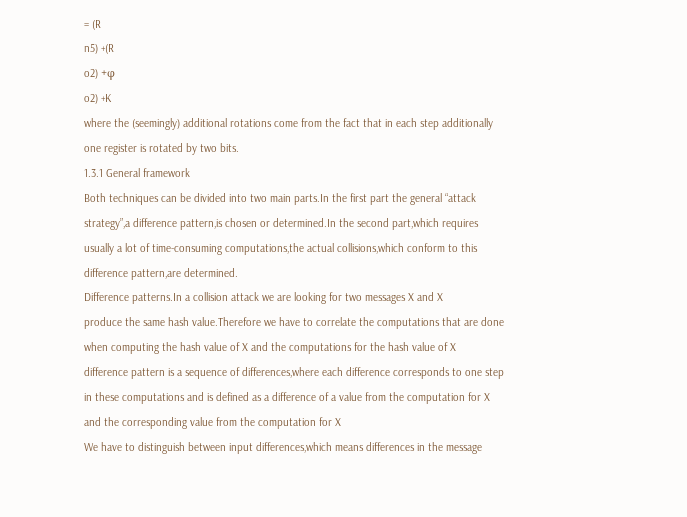= (R
n5) +(R
o2) +φ
o2) +K
where the (seemingly) additional rotations come from the fact that in each step additionally
one register is rotated by two bits.
1.3.1 General framework
Both techniques can be divided into two main parts.In the first part the general “attack
strategy”,a difference pattern,is chosen or determined.In the second part,which requires
usually a lot of time-consuming computations,the actual collisions,which conform to this
difference pattern,are determined.
Difference patterns.In a collision attack we are looking for two messages X and X
produce the same hash value.Therefore we have to correlate the computations that are done
when computing the hash value of X and the computations for the hash value of X
difference pattern is a sequence of differences,where each difference corresponds to one step
in these computations and is defined as a difference of a value from the computation for X
and the corresponding value from the computation for X
We have to distinguish between input differences,which means differences in the message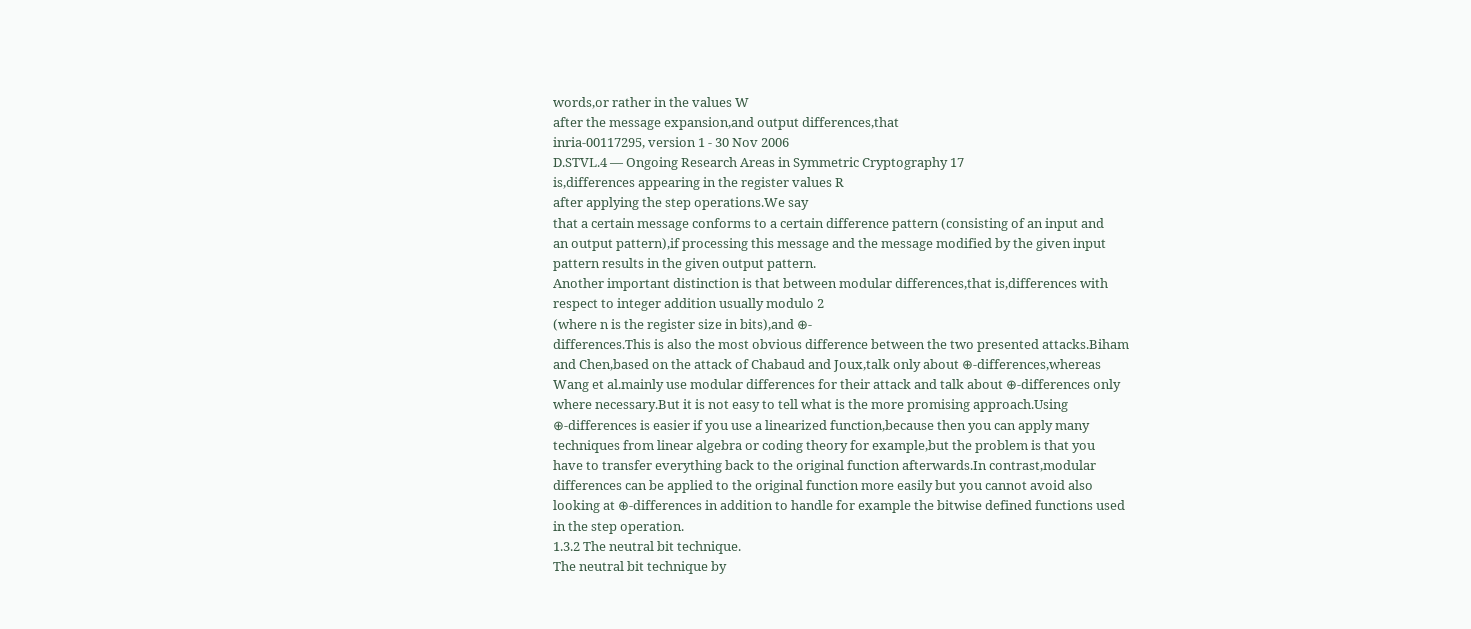words,or rather in the values W
after the message expansion,and output differences,that
inria-00117295, version 1 - 30 Nov 2006
D.STVL.4 — Ongoing Research Areas in Symmetric Cryptography 17
is,differences appearing in the register values R
after applying the step operations.We say
that a certain message conforms to a certain difference pattern (consisting of an input and
an output pattern),if processing this message and the message modified by the given input
pattern results in the given output pattern.
Another important distinction is that between modular differences,that is,differences with
respect to integer addition usually modulo 2
(where n is the register size in bits),and ⊕-
differences.This is also the most obvious difference between the two presented attacks.Biham
and Chen,based on the attack of Chabaud and Joux,talk only about ⊕-differences,whereas
Wang et al.mainly use modular differences for their attack and talk about ⊕-differences only
where necessary.But it is not easy to tell what is the more promising approach.Using
⊕-differences is easier if you use a linearized function,because then you can apply many
techniques from linear algebra or coding theory for example,but the problem is that you
have to transfer everything back to the original function afterwards.In contrast,modular
differences can be applied to the original function more easily but you cannot avoid also
looking at ⊕-differences in addition to handle for example the bitwise defined functions used
in the step operation.
1.3.2 The neutral bit technique.
The neutral bit technique by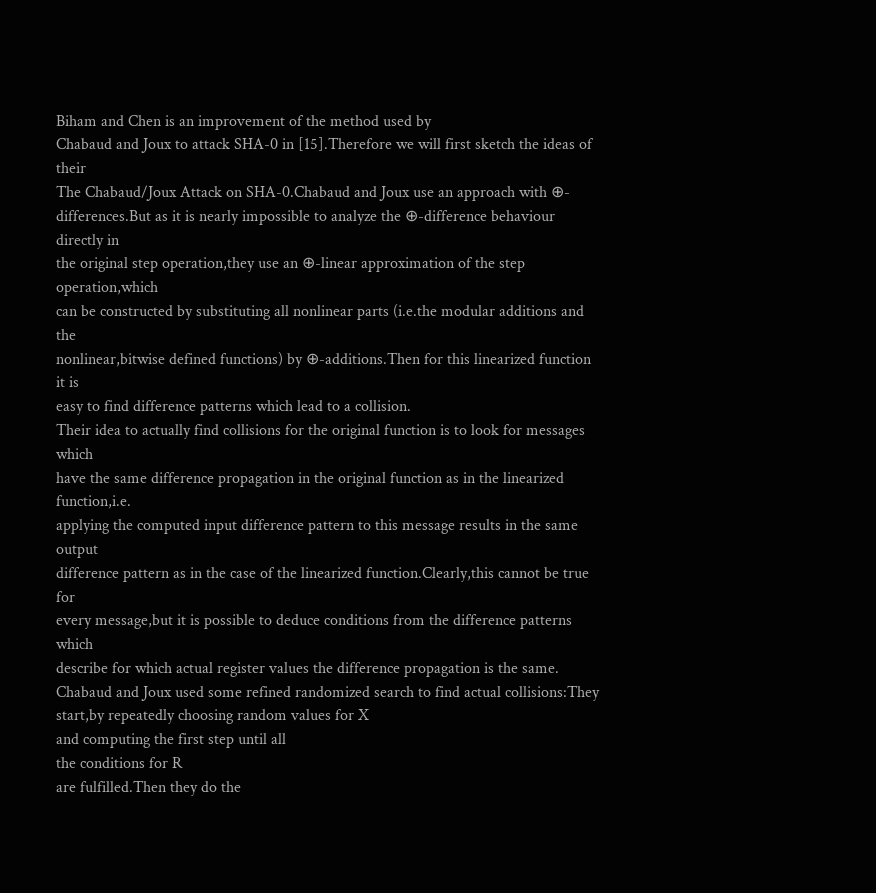Biham and Chen is an improvement of the method used by
Chabaud and Joux to attack SHA-0 in [15].Therefore we will first sketch the ideas of their
The Chabaud/Joux Attack on SHA-0.Chabaud and Joux use an approach with ⊕-
differences.But as it is nearly impossible to analyze the ⊕-difference behaviour directly in
the original step operation,they use an ⊕-linear approximation of the step operation,which
can be constructed by substituting all nonlinear parts (i.e.the modular additions and the
nonlinear,bitwise defined functions) by ⊕-additions.Then for this linearized function it is
easy to find difference patterns which lead to a collision.
Their idea to actually find collisions for the original function is to look for messages which
have the same difference propagation in the original function as in the linearized function,i.e.
applying the computed input difference pattern to this message results in the same output
difference pattern as in the case of the linearized function.Clearly,this cannot be true for
every message,but it is possible to deduce conditions from the difference patterns which
describe for which actual register values the difference propagation is the same.
Chabaud and Joux used some refined randomized search to find actual collisions:They
start,by repeatedly choosing random values for X
and computing the first step until all
the conditions for R
are fulfilled.Then they do the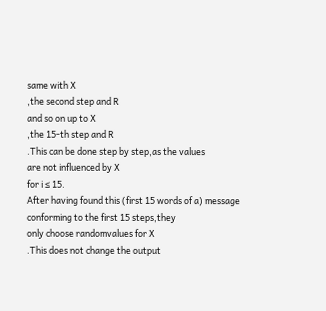same with X
,the second step and R
and so on up to X
,the 15-th step and R
.This can be done step by step,as the values
are not influenced by X
for i ≤ 15.
After having found this (first 15 words of a) message conforming to the first 15 steps,they
only choose randomvalues for X
.This does not change the output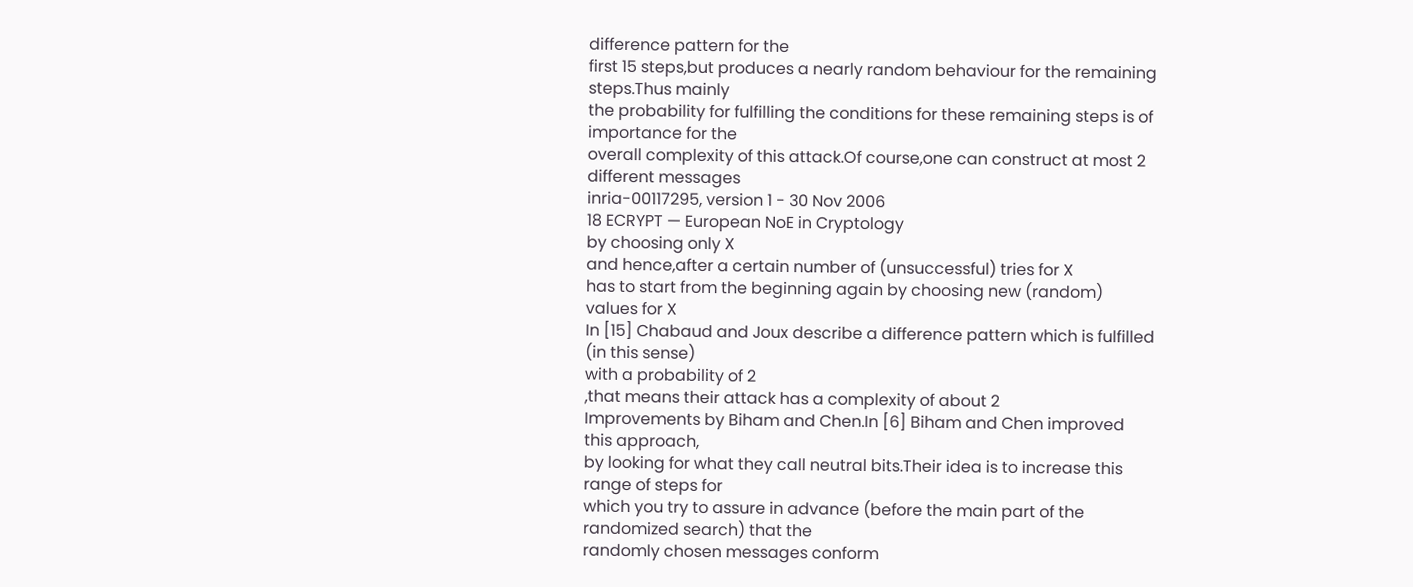difference pattern for the
first 15 steps,but produces a nearly random behaviour for the remaining steps.Thus mainly
the probability for fulfilling the conditions for these remaining steps is of importance for the
overall complexity of this attack.Of course,one can construct at most 2
different messages
inria-00117295, version 1 - 30 Nov 2006
18 ECRYPT — European NoE in Cryptology
by choosing only X
and hence,after a certain number of (unsuccessful) tries for X
has to start from the beginning again by choosing new (random) values for X
In [15] Chabaud and Joux describe a difference pattern which is fulfilled (in this sense)
with a probability of 2
,that means their attack has a complexity of about 2
Improvements by Biham and Chen.In [6] Biham and Chen improved this approach,
by looking for what they call neutral bits.Their idea is to increase this range of steps for
which you try to assure in advance (before the main part of the randomized search) that the
randomly chosen messages conform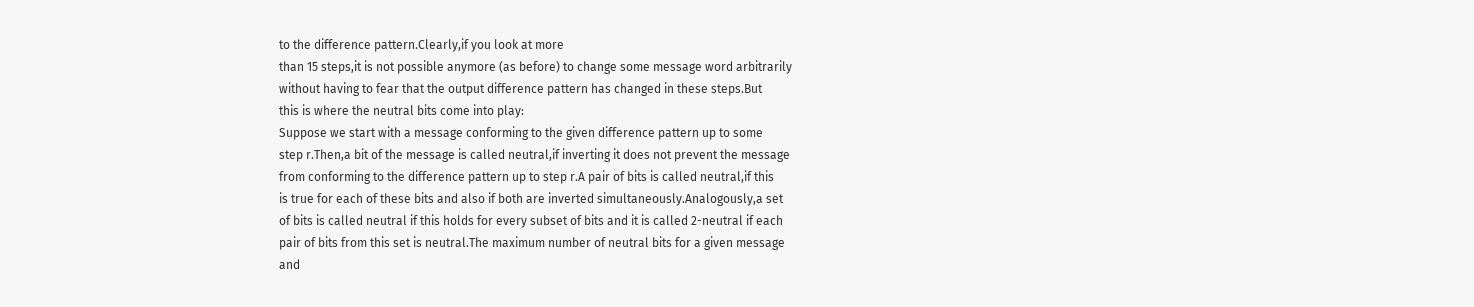to the difference pattern.Clearly,if you look at more
than 15 steps,it is not possible anymore (as before) to change some message word arbitrarily
without having to fear that the output difference pattern has changed in these steps.But
this is where the neutral bits come into play:
Suppose we start with a message conforming to the given difference pattern up to some
step r.Then,a bit of the message is called neutral,if inverting it does not prevent the message
from conforming to the difference pattern up to step r.A pair of bits is called neutral,if this
is true for each of these bits and also if both are inverted simultaneously.Analogously,a set
of bits is called neutral if this holds for every subset of bits and it is called 2-neutral if each
pair of bits from this set is neutral.The maximum number of neutral bits for a given message
and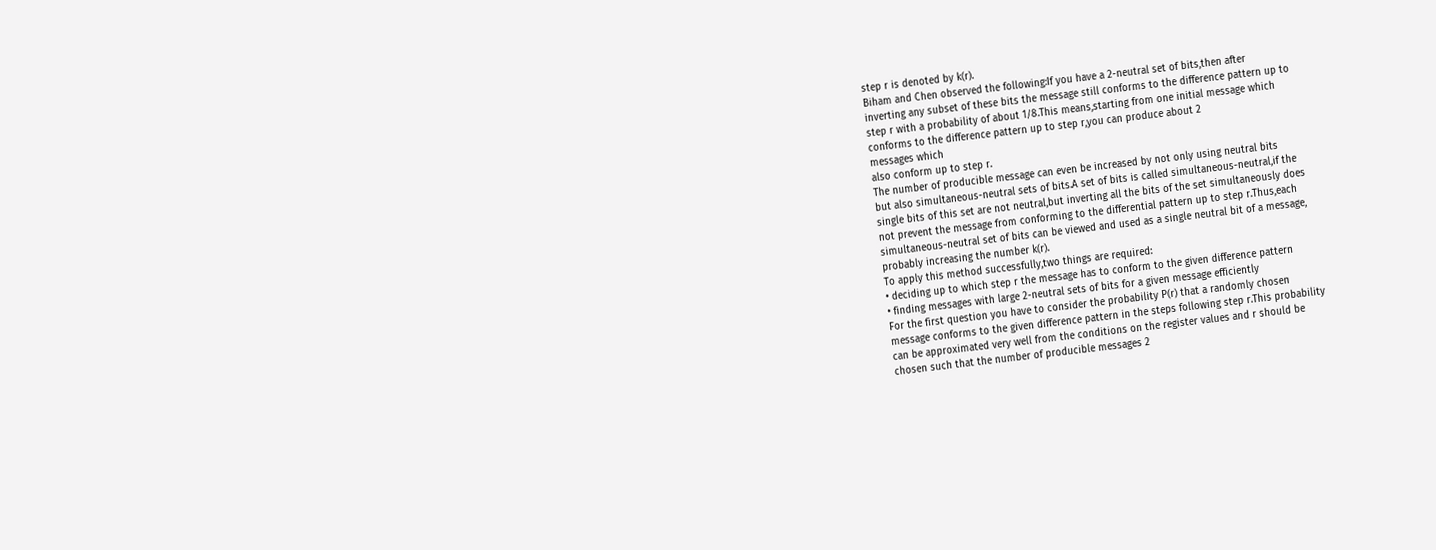step r is denoted by k(r).
Biham and Chen observed the following:If you have a 2-neutral set of bits,then after
inverting any subset of these bits the message still conforms to the difference pattern up to
step r with a probability of about 1/8.This means,starting from one initial message which
conforms to the difference pattern up to step r,you can produce about 2
messages which
also conform up to step r.
The number of producible message can even be increased by not only using neutral bits
but also simultaneous-neutral sets of bits.A set of bits is called simultaneous-neutral,if the
single bits of this set are not neutral,but inverting all the bits of the set simultaneously does
not prevent the message from conforming to the differential pattern up to step r.Thus,each
simultaneous-neutral set of bits can be viewed and used as a single neutral bit of a message,
probably increasing the number k(r).
To apply this method successfully,two things are required:
• deciding up to which step r the message has to conform to the given difference pattern
• finding messages with large 2-neutral sets of bits for a given message efficiently
For the first question you have to consider the probability P(r) that a randomly chosen
message conforms to the given difference pattern in the steps following step r.This probability
can be approximated very well from the conditions on the register values and r should be
chosen such that the number of producible messages 2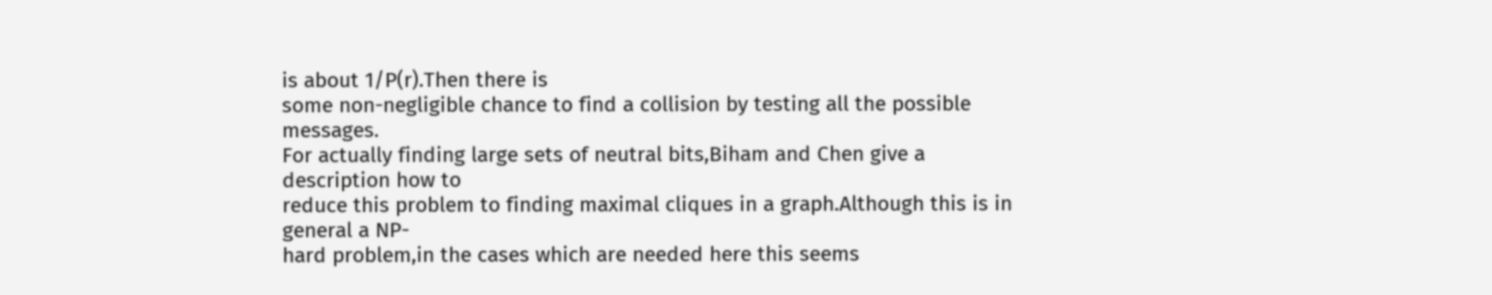is about 1/P(r).Then there is
some non-negligible chance to find a collision by testing all the possible messages.
For actually finding large sets of neutral bits,Biham and Chen give a description how to
reduce this problem to finding maximal cliques in a graph.Although this is in general a NP-
hard problem,in the cases which are needed here this seems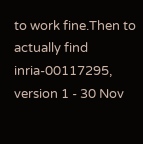to work fine.Then to actually find
inria-00117295, version 1 - 30 Nov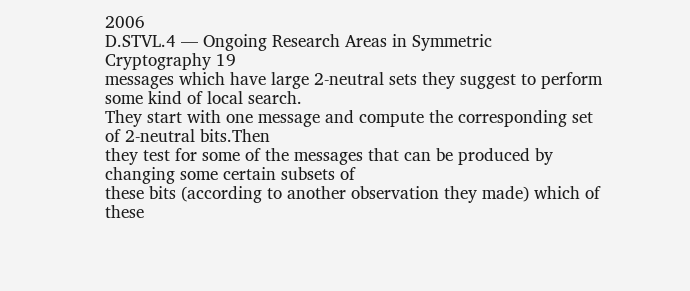2006
D.STVL.4 — Ongoing Research Areas in Symmetric Cryptography 19
messages which have large 2-neutral sets they suggest to perform some kind of local search.
They start with one message and compute the corresponding set of 2-neutral bits.Then
they test for some of the messages that can be produced by changing some certain subsets of
these bits (according to another observation they made) which of these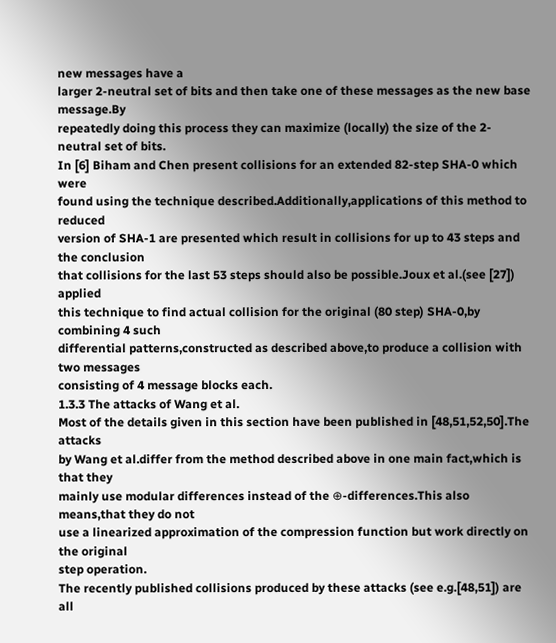new messages have a
larger 2-neutral set of bits and then take one of these messages as the new base message.By
repeatedly doing this process they can maximize (locally) the size of the 2-neutral set of bits.
In [6] Biham and Chen present collisions for an extended 82-step SHA-0 which were
found using the technique described.Additionally,applications of this method to reduced
version of SHA-1 are presented which result in collisions for up to 43 steps and the conclusion
that collisions for the last 53 steps should also be possible.Joux et al.(see [27]) applied
this technique to find actual collision for the original (80 step) SHA-0,by combining 4 such
differential patterns,constructed as described above,to produce a collision with two messages
consisting of 4 message blocks each.
1.3.3 The attacks of Wang et al.
Most of the details given in this section have been published in [48,51,52,50].The attacks
by Wang et al.differ from the method described above in one main fact,which is that they
mainly use modular differences instead of the ⊕-differences.This also means,that they do not
use a linearized approximation of the compression function but work directly on the original
step operation.
The recently published collisions produced by these attacks (see e.g.[48,51]) are all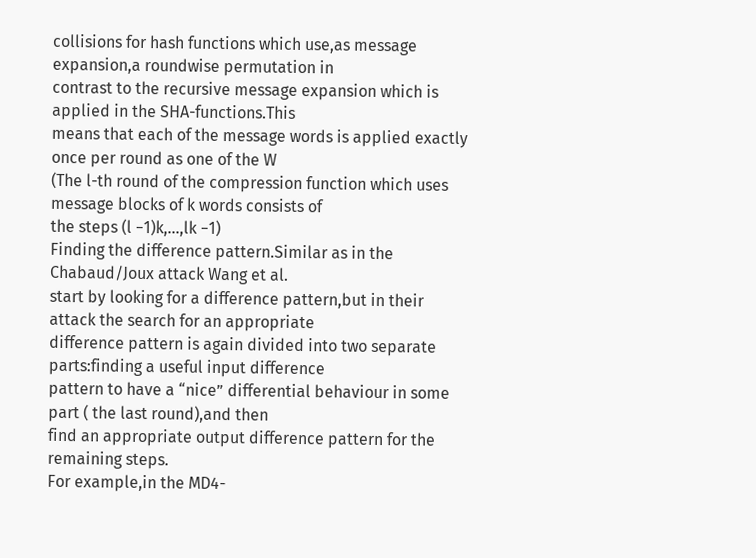collisions for hash functions which use,as message expansion,a roundwise permutation in
contrast to the recursive message expansion which is applied in the SHA-functions.This
means that each of the message words is applied exactly once per round as one of the W
(The l-th round of the compression function which uses message blocks of k words consists of
the steps (l −1)k,...,lk −1)
Finding the difference pattern.Similar as in the Chabaud/Joux attack Wang et al.
start by looking for a difference pattern,but in their attack the search for an appropriate
difference pattern is again divided into two separate parts:finding a useful input difference
pattern to have a “nice” differential behaviour in some part ( the last round),and then
find an appropriate output difference pattern for the remaining steps.
For example,in the MD4-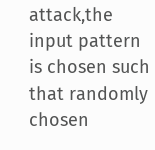attack,the input pattern is chosen such that randomly chosen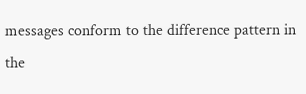messages conform to the difference pattern in the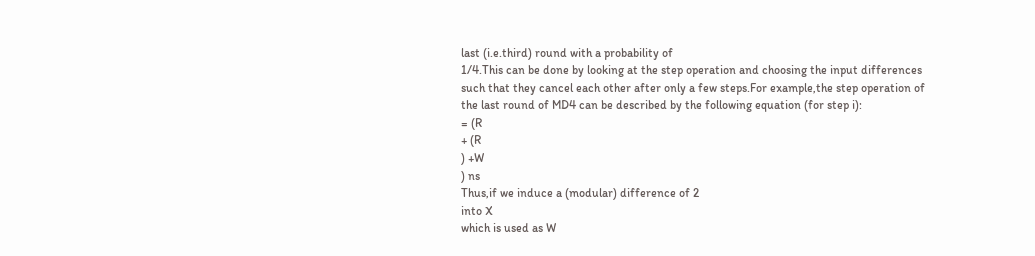last (i.e.third) round with a probability of
1/4.This can be done by looking at the step operation and choosing the input differences
such that they cancel each other after only a few steps.For example,the step operation of
the last round of MD4 can be described by the following equation (for step i):
= (R
+ (R
) +W
) ns
Thus,if we induce a (modular) difference of 2
into X
which is used as W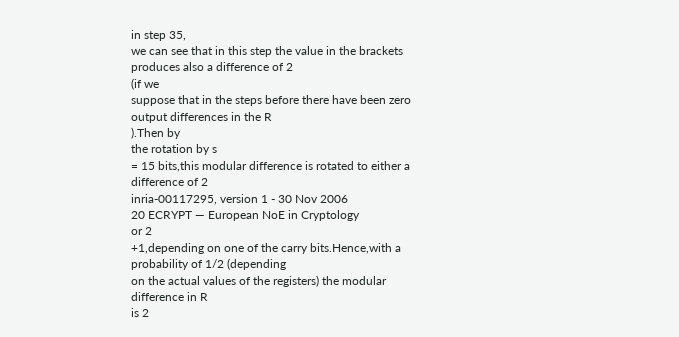in step 35,
we can see that in this step the value in the brackets produces also a difference of 2
(if we
suppose that in the steps before there have been zero output differences in the R
).Then by
the rotation by s
= 15 bits,this modular difference is rotated to either a difference of 2
inria-00117295, version 1 - 30 Nov 2006
20 ECRYPT — European NoE in Cryptology
or 2
+1,depending on one of the carry bits.Hence,with a probability of 1/2 (depending
on the actual values of the registers) the modular difference in R
is 2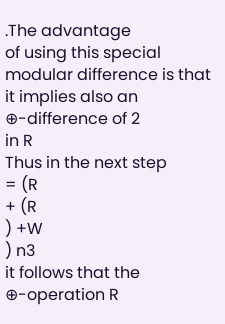.The advantage
of using this special modular difference is that it implies also an ⊕-difference of 2
in R
Thus in the next step
= (R
+ (R
) +W
) n3
it follows that the ⊕-operation R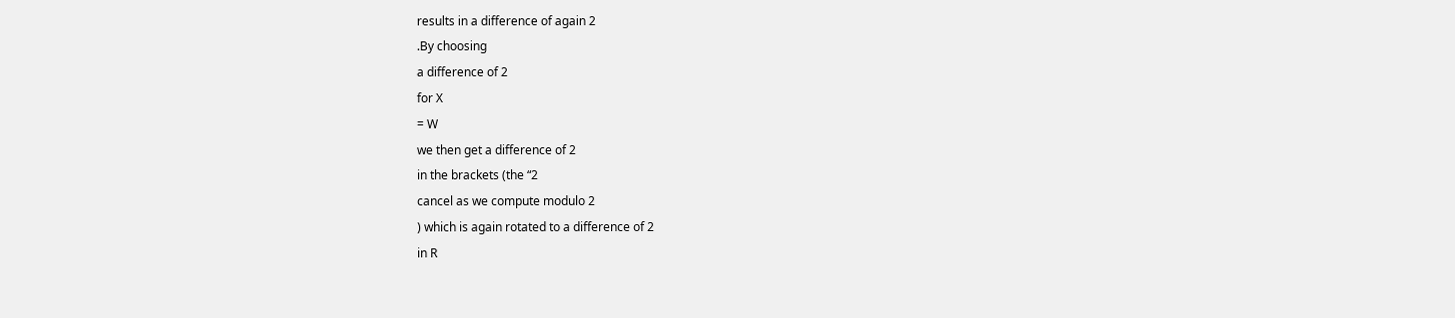results in a difference of again 2
.By choosing
a difference of 2
for X
= W
we then get a difference of 2
in the brackets (the “2
cancel as we compute modulo 2
) which is again rotated to a difference of 2
in R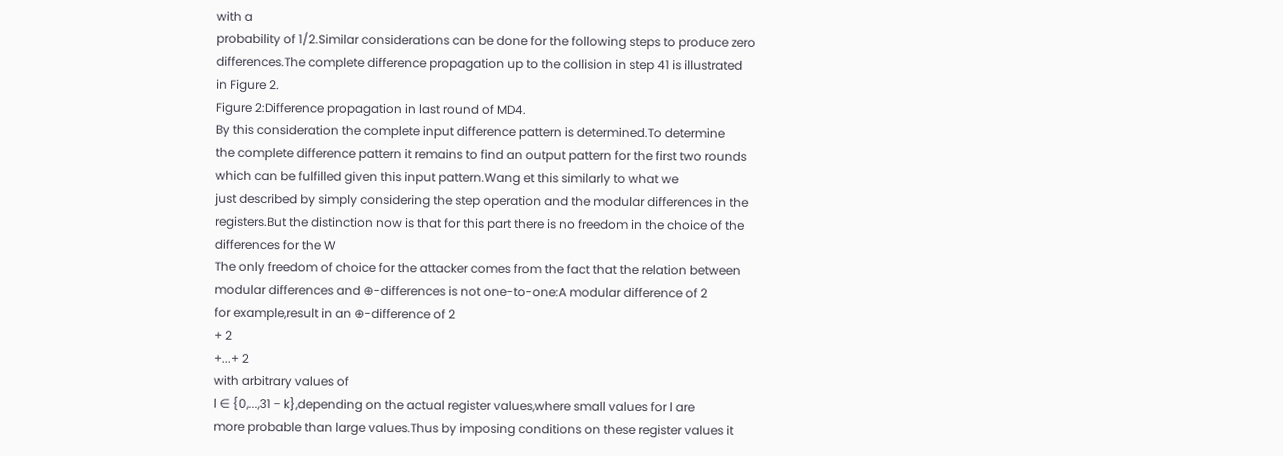with a
probability of 1/2.Similar considerations can be done for the following steps to produce zero
differences.The complete difference propagation up to the collision in step 41 is illustrated
in Figure 2.
Figure 2:Difference propagation in last round of MD4.
By this consideration the complete input difference pattern is determined.To determine
the complete difference pattern it remains to find an output pattern for the first two rounds
which can be fulfilled given this input pattern.Wang et this similarly to what we
just described by simply considering the step operation and the modular differences in the
registers.But the distinction now is that for this part there is no freedom in the choice of the
differences for the W
The only freedom of choice for the attacker comes from the fact that the relation between
modular differences and ⊕-differences is not one-to-one:A modular difference of 2
for example,result in an ⊕-difference of 2
+ 2
+...+ 2
with arbitrary values of
l ∈ {0,...,31 − k},depending on the actual register values,where small values for l are
more probable than large values.Thus by imposing conditions on these register values it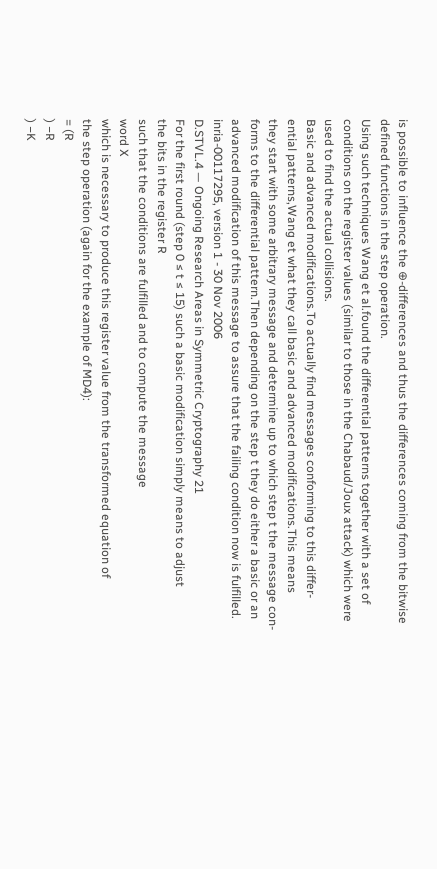is possible to influence the ⊕-differences and thus the differences coming from the bitwise
defined functions in the step operation.
Using such techniques Wang et al.found the differential patterns together with a set of
conditions on the register values (similar to those in the Chabaud/Joux attack) which were
used to find the actual collisions.
Basic and advanced modifications.To actually find messages conforming to this differ-
ential patterns,Wang et what they call basic and advanced modifications.This means
they start with some arbitrary message and determine up to which step t the message con-
forms to the differential pattern.Then depending on the step t they do either a basic or an
advanced modification of this message to assure that the failing condition now is fulfilled.
inria-00117295, version 1 - 30 Nov 2006
D.STVL.4 — Ongoing Research Areas in Symmetric Cryptography 21
For the first round (step 0 ≤ t ≤ 15) such a basic modification simply means to adjust
the bits in the register R
such that the conditions are fulfilled and to compute the message
word X
which is necessary to produce this register value from the transformed equation of
the step operation (again for the example of MD4):
= (R
) −R
) −K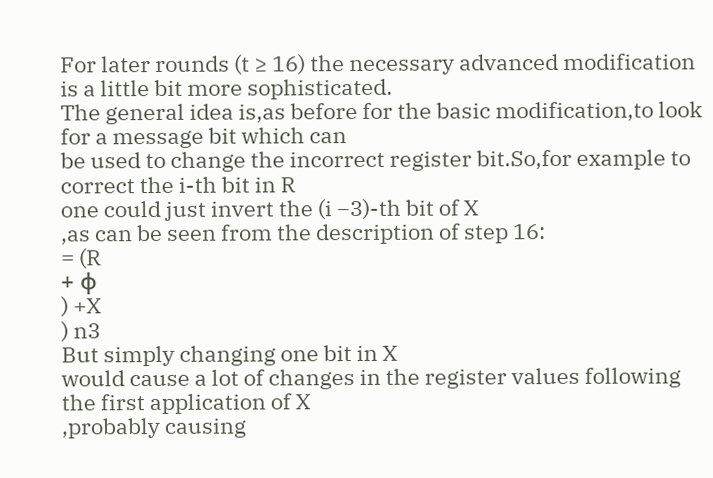For later rounds (t ≥ 16) the necessary advanced modification is a little bit more sophisticated.
The general idea is,as before for the basic modification,to look for a message bit which can
be used to change the incorrect register bit.So,for example to correct the i-th bit in R
one could just invert the (i −3)-th bit of X
,as can be seen from the description of step 16:
= (R
+ φ
) +X
) n3
But simply changing one bit in X
would cause a lot of changes in the register values following
the first application of X
,probably causing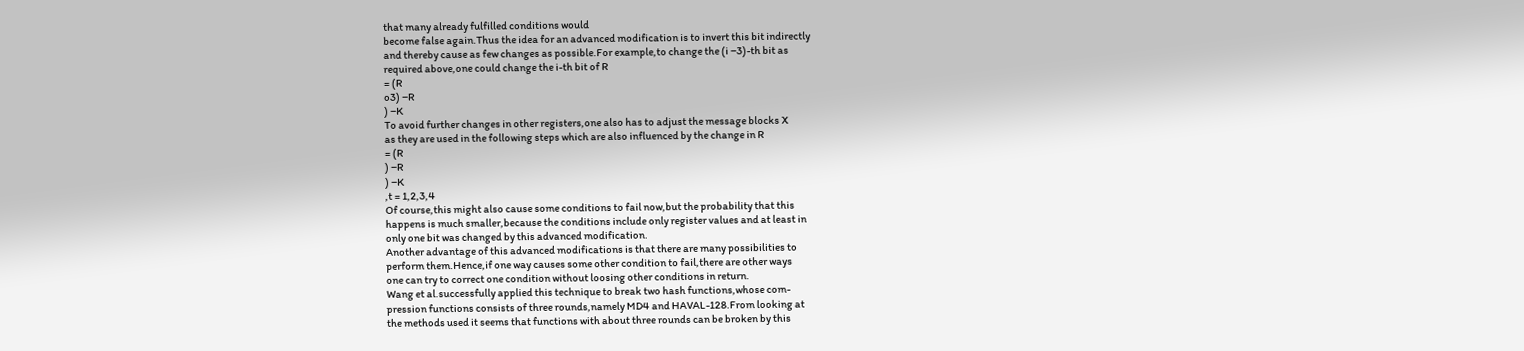that many already fulfilled conditions would
become false again.Thus the idea for an advanced modification is to invert this bit indirectly
and thereby cause as few changes as possible.For example,to change the (i −3)-th bit as
required above,one could change the i-th bit of R
= (R
o3) −R
) −K
To avoid further changes in other registers,one also has to adjust the message blocks X
as they are used in the following steps which are also influenced by the change in R
= (R
) −R
) −K
,t = 1,2,3,4
Of course,this might also cause some conditions to fail now,but the probability that this
happens is much smaller,because the conditions include only register values and at least in
only one bit was changed by this advanced modification.
Another advantage of this advanced modifications is that there are many possibilities to
perform them.Hence,if one way causes some other condition to fail,there are other ways
one can try to correct one condition without loosing other conditions in return.
Wang et al.successfully applied this technique to break two hash functions,whose com-
pression functions consists of three rounds,namely MD4 and HAVAL-128.From looking at
the methods used it seems that functions with about three rounds can be broken by this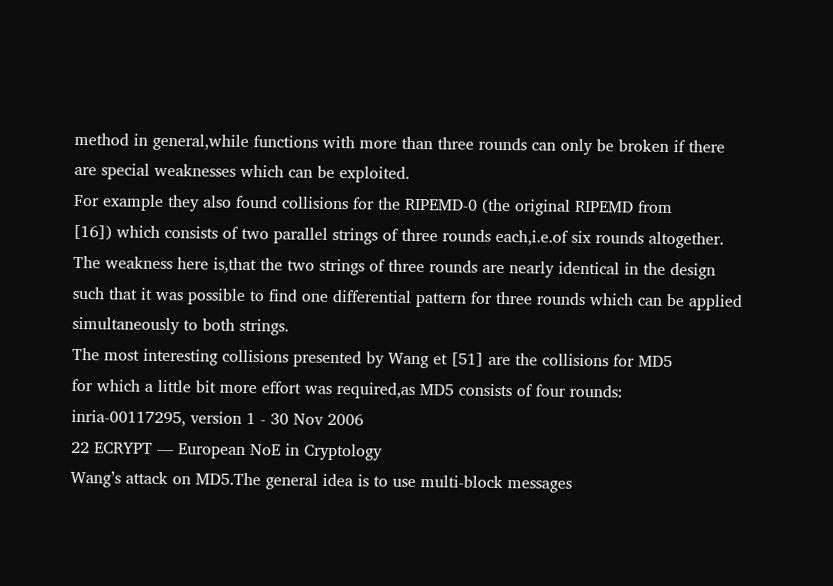method in general,while functions with more than three rounds can only be broken if there
are special weaknesses which can be exploited.
For example they also found collisions for the RIPEMD-0 (the original RIPEMD from
[16]) which consists of two parallel strings of three rounds each,i.e.of six rounds altogether.
The weakness here is,that the two strings of three rounds are nearly identical in the design
such that it was possible to find one differential pattern for three rounds which can be applied
simultaneously to both strings.
The most interesting collisions presented by Wang et [51] are the collisions for MD5
for which a little bit more effort was required,as MD5 consists of four rounds:
inria-00117295, version 1 - 30 Nov 2006
22 ECRYPT — European NoE in Cryptology
Wang’s attack on MD5.The general idea is to use multi-block messages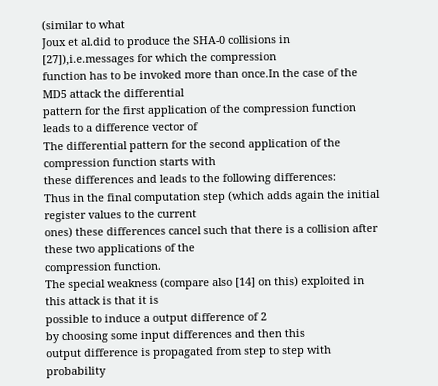(similar to what
Joux et al.did to produce the SHA-0 collisions in [27]),i.e.messages for which the compression
function has to be invoked more than once.In the case of the MD5 attack the differential
pattern for the first application of the compression function leads to a difference vector of
The differential pattern for the second application of the compression function starts with
these differences and leads to the following differences:
Thus in the final computation step (which adds again the initial register values to the current
ones) these differences cancel such that there is a collision after these two applications of the
compression function.
The special weakness (compare also [14] on this) exploited in this attack is that it is
possible to induce a output difference of 2
by choosing some input differences and then this
output difference is propagated from step to step with probability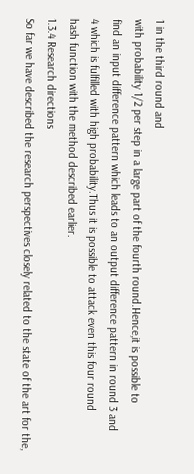1 in the third round and
with probability 1/2 per step in a large part of the fourth round.Hence,it is possible to
find an input difference pattern which leads to an output difference pattern in round 3 and
4 which is fulfilled with high probability.Thus it is possible to attack even this four round
hash function with the method described earlier.
1.3.4 Research directions
So far we have described the research perspectives closely related to the state of the art for the,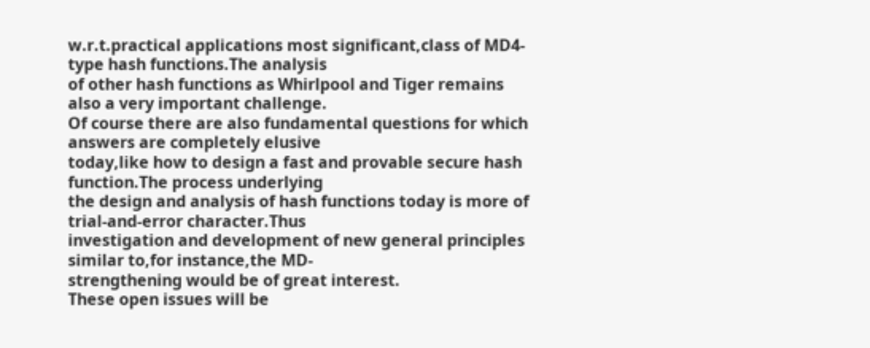w.r.t.practical applications most significant,class of MD4-type hash functions.The analysis
of other hash functions as Whirlpool and Tiger remains also a very important challenge.
Of course there are also fundamental questions for which answers are completely elusive
today,like how to design a fast and provable secure hash function.The process underlying
the design and analysis of hash functions today is more of trial-and-error character.Thus
investigation and development of new general principles similar to,for instance,the MD-
strengthening would be of great interest.
These open issues will be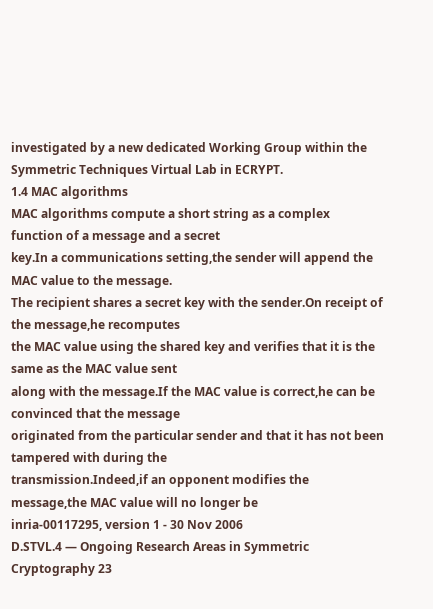investigated by a new dedicated Working Group within the
Symmetric Techniques Virtual Lab in ECRYPT.
1.4 MAC algorithms
MAC algorithms compute a short string as a complex function of a message and a secret
key.In a communications setting,the sender will append the MAC value to the message.
The recipient shares a secret key with the sender.On receipt of the message,he recomputes
the MAC value using the shared key and verifies that it is the same as the MAC value sent
along with the message.If the MAC value is correct,he can be convinced that the message
originated from the particular sender and that it has not been tampered with during the
transmission.Indeed,if an opponent modifies the message,the MAC value will no longer be
inria-00117295, version 1 - 30 Nov 2006
D.STVL.4 — Ongoing Research Areas in Symmetric Cryptography 23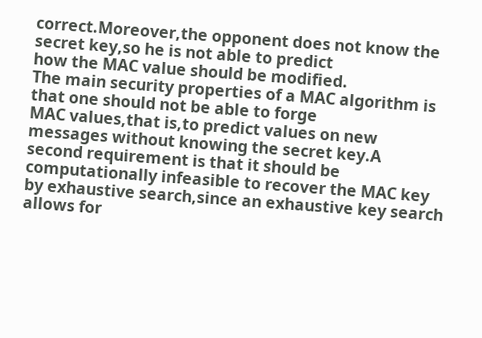correct.Moreover,the opponent does not know the secret key,so he is not able to predict
how the MAC value should be modified.
The main security properties of a MAC algorithm is that one should not be able to forge
MAC values,that is,to predict values on new messages without knowing the secret key.A
second requirement is that it should be computationally infeasible to recover the MAC key
by exhaustive search,since an exhaustive key search allows for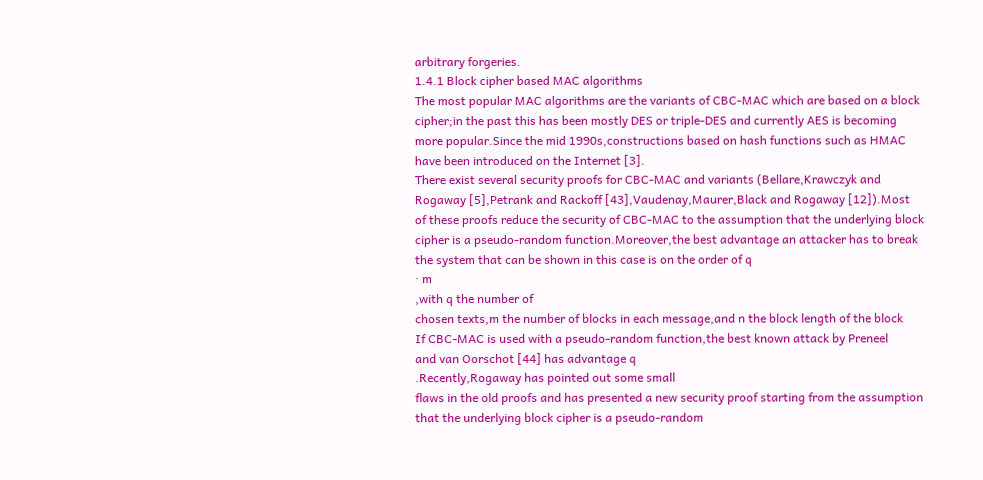arbitrary forgeries.
1.4.1 Block cipher based MAC algorithms
The most popular MAC algorithms are the variants of CBC-MAC which are based on a block
cipher;in the past this has been mostly DES or triple-DES and currently AES is becoming
more popular.Since the mid 1990s,constructions based on hash functions such as HMAC
have been introduced on the Internet [3].
There exist several security proofs for CBC-MAC and variants (Bellare,Krawczyk and
Rogaway [5],Petrank and Rackoff [43],Vaudenay,Maurer,Black and Rogaway [12]).Most
of these proofs reduce the security of CBC-MAC to the assumption that the underlying block
cipher is a pseudo-random function.Moreover,the best advantage an attacker has to break
the system that can be shown in this case is on the order of q
∙ m
,with q the number of
chosen texts,m the number of blocks in each message,and n the block length of the block
If CBC-MAC is used with a pseudo-random function,the best known attack by Preneel
and van Oorschot [44] has advantage q
.Recently,Rogaway has pointed out some small
flaws in the old proofs and has presented a new security proof starting from the assumption
that the underlying block cipher is a pseudo-random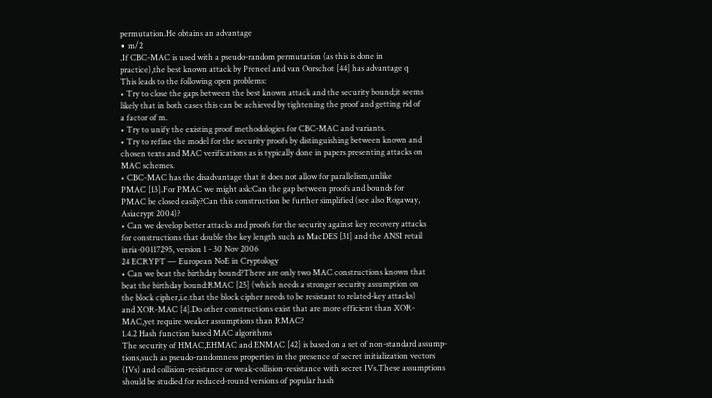permutation.He obtains an advantage
∙ m/2
.If CBC-MAC is used with a pseudo-random permutation (as this is done in
practice),the best known attack by Preneel and van Oorschot [44] has advantage q
This leads to the following open problems:
• Try to close the gaps between the best known attack and the security bound;it seems
likely that in both cases this can be achieved by tightening the proof and getting rid of
a factor of m.
• Try to unify the existing proof methodologies for CBC-MAC and variants.
• Try to refine the model for the security proofs by distinguishing between known and
chosen texts and MAC verifications as is typically done in papers presenting attacks on
MAC schemes.
• CBC-MAC has the disadvantage that it does not allow for parallelism,unlike
PMAC [13].For PMAC we might ask:Can the gap between proofs and bounds for
PMAC be closed easily?Can this construction be further simplified (see also Rogaway,
Asiacrypt 2004)?
• Can we develop better attacks and proofs for the security against key recovery attacks
for constructions that double the key length such as MacDES [31] and the ANSI retail
inria-00117295, version 1 - 30 Nov 2006
24 ECRYPT — European NoE in Cryptology
• Can we beat the birthday bound?There are only two MAC constructions known that
beat the birthday bound:RMAC [25] (which needs a stronger security assumption on
the block cipher,i.e.that the block cipher needs to be resistant to related-key attacks)
and XOR-MAC [4].Do other constructions exist that are more efficient than XOR-
MAC,yet require weaker assumptions than RMAC?
1.4.2 Hash function based MAC algorithms
The security of HMAC,EHMAC and ENMAC [42] is based on a set of non-standard assump-
tions,such as pseudo-randomness properties in the presence of secret initialization vectors
(IVs) and collision-resistance or weak-collision-resistance with secret IVs.These assumptions
should be studied for reduced-round versions of popular hash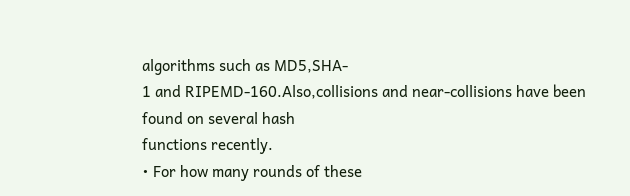algorithms such as MD5,SHA-
1 and RIPEMD-160.Also,collisions and near-collisions have been found on several hash
functions recently.
• For how many rounds of these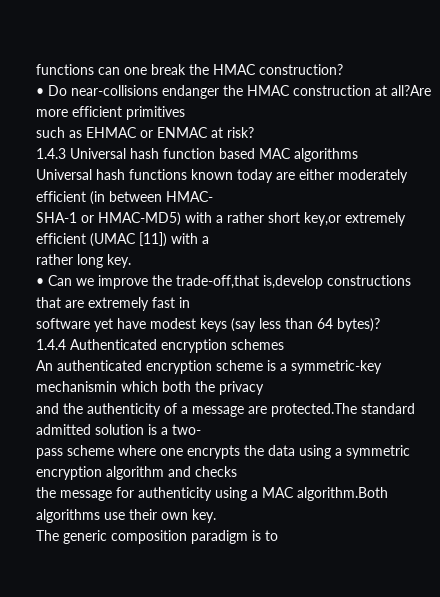functions can one break the HMAC construction?
• Do near-collisions endanger the HMAC construction at all?Are more efficient primitives
such as EHMAC or ENMAC at risk?
1.4.3 Universal hash function based MAC algorithms
Universal hash functions known today are either moderately efficient (in between HMAC-
SHA-1 or HMAC-MD5) with a rather short key,or extremely efficient (UMAC [11]) with a
rather long key.
• Can we improve the trade-off,that is,develop constructions that are extremely fast in
software yet have modest keys (say less than 64 bytes)?
1.4.4 Authenticated encryption schemes
An authenticated encryption scheme is a symmetric-key mechanismin which both the privacy
and the authenticity of a message are protected.The standard admitted solution is a two-
pass scheme where one encrypts the data using a symmetric encryption algorithm and checks
the message for authenticity using a MAC algorithm.Both algorithms use their own key.
The generic composition paradigm is to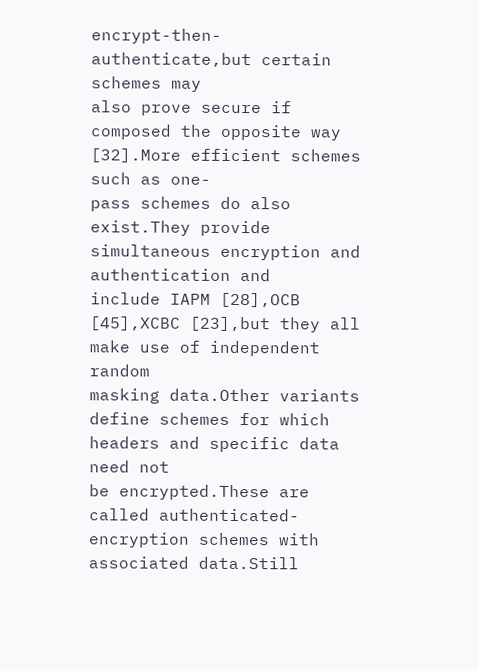encrypt-then-authenticate,but certain schemes may
also prove secure if composed the opposite way [32].More efficient schemes such as one-
pass schemes do also exist.They provide simultaneous encryption and authentication and
include IAPM [28],OCB [45],XCBC [23],but they all make use of independent random
masking data.Other variants define schemes for which headers and specific data need not
be encrypted.These are called authenticated-encryption schemes with associated data.Still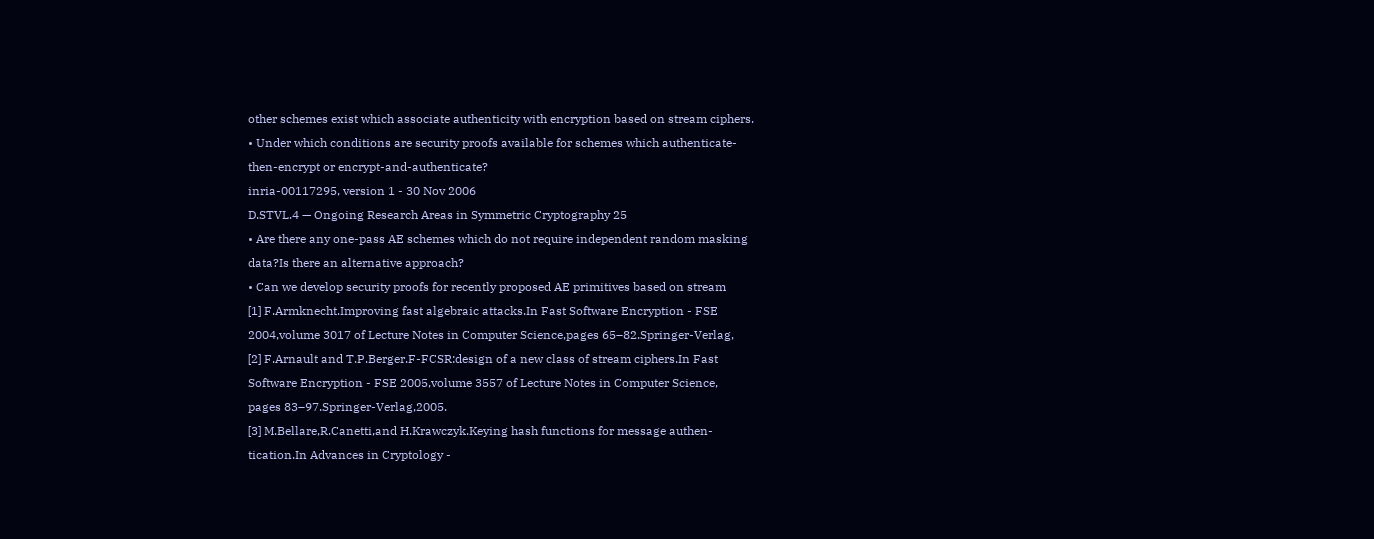other schemes exist which associate authenticity with encryption based on stream ciphers.
• Under which conditions are security proofs available for schemes which authenticate-
then-encrypt or encrypt-and-authenticate?
inria-00117295, version 1 - 30 Nov 2006
D.STVL.4 — Ongoing Research Areas in Symmetric Cryptography 25
• Are there any one-pass AE schemes which do not require independent random masking
data?Is there an alternative approach?
• Can we develop security proofs for recently proposed AE primitives based on stream
[1] F.Armknecht.Improving fast algebraic attacks.In Fast Software Encryption - FSE
2004,volume 3017 of Lecture Notes in Computer Science,pages 65–82.Springer-Verlag,
[2] F.Arnault and T.P.Berger.F-FCSR:design of a new class of stream ciphers.In Fast
Software Encryption - FSE 2005,volume 3557 of Lecture Notes in Computer Science,
pages 83–97.Springer-Verlag,2005.
[3] M.Bellare,R.Canetti,and H.Krawczyk.Keying hash functions for message authen-
tication.In Advances in Cryptology -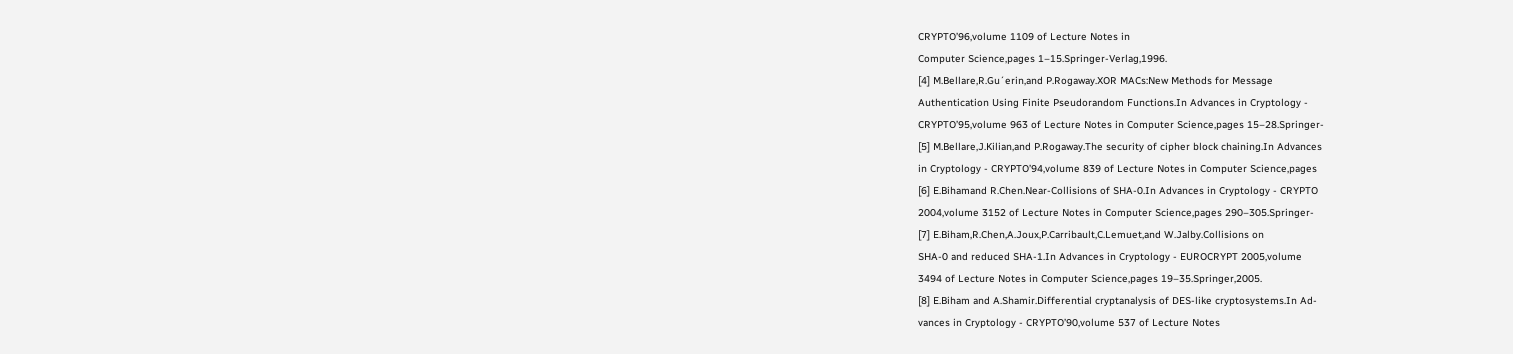CRYPTO’96,volume 1109 of Lecture Notes in
Computer Science,pages 1–15.Springer-Verlag,1996.
[4] M.Bellare,R.Gu´erin,and P.Rogaway.XOR MACs:New Methods for Message
Authentication Using Finite Pseudorandom Functions.In Advances in Cryptology -
CRYPTO’95,volume 963 of Lecture Notes in Computer Science,pages 15–28.Springer-
[5] M.Bellare,J.Kilian,and P.Rogaway.The security of cipher block chaining.In Advances
in Cryptology - CRYPTO’94,volume 839 of Lecture Notes in Computer Science,pages
[6] E.Bihamand R.Chen.Near-Collisions of SHA-0.In Advances in Cryptology - CRYPTO
2004,volume 3152 of Lecture Notes in Computer Science,pages 290–305.Springer-
[7] E.Biham,R.Chen,A.Joux,P.Carribault,C.Lemuet,and W.Jalby.Collisions on
SHA-0 and reduced SHA-1.In Advances in Cryptology - EUROCRYPT 2005,volume
3494 of Lecture Notes in Computer Science,pages 19–35.Springer,2005.
[8] E.Biham and A.Shamir.Differential cryptanalysis of DES-like cryptosystems.In Ad-
vances in Cryptology - CRYPTO’90,volume 537 of Lecture Notes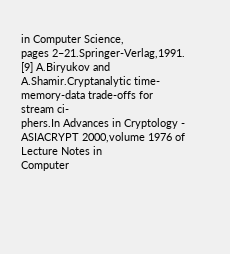in Computer Science,
pages 2–21.Springer-Verlag,1991.
[9] A.Biryukov and A.Shamir.Cryptanalytic time-memory-data trade-offs for stream ci-
phers.In Advances in Cryptology - ASIACRYPT 2000,volume 1976 of Lecture Notes in
Computer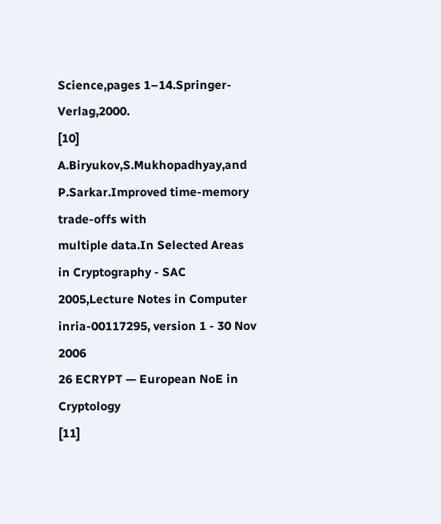Science,pages 1–14.Springer-Verlag,2000.
[10] A.Biryukov,S.Mukhopadhyay,and P.Sarkar.Improved time-memory trade-offs with
multiple data.In Selected Areas in Cryptography - SAC 2005,Lecture Notes in Computer
inria-00117295, version 1 - 30 Nov 2006
26 ECRYPT — European NoE in Cryptology
[11]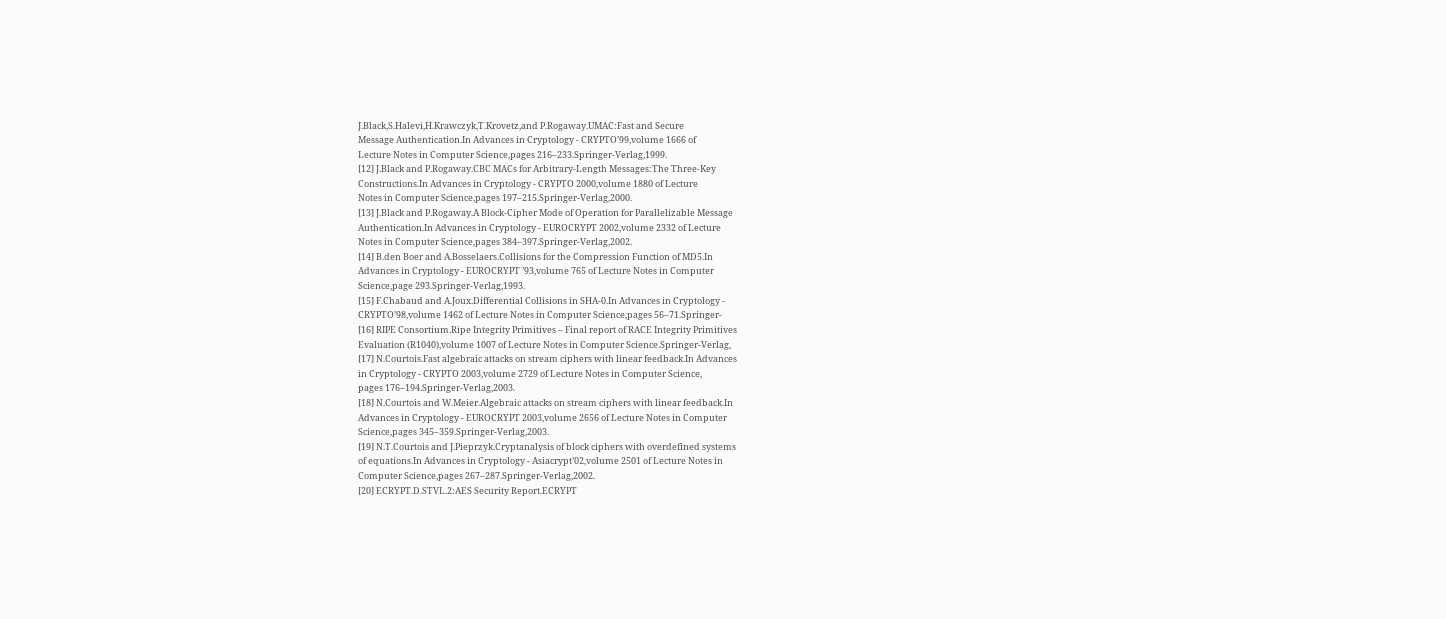J.Black,S.Halevi,H.Krawczyk,T.Krovetz,and P.Rogaway.UMAC:Fast and Secure
Message Authentication.In Advances in Cryptology - CRYPTO’99,volume 1666 of
Lecture Notes in Computer Science,pages 216–233.Springer-Verlag,1999.
[12] J.Black and P.Rogaway.CBC MACs for Arbitrary-Length Messages:The Three-Key
Constructions.In Advances in Cryptology - CRYPTO 2000,volume 1880 of Lecture
Notes in Computer Science,pages 197–215.Springer-Verlag,2000.
[13] J.Black and P.Rogaway.A Block-Cipher Mode of Operation for Parallelizable Message
Authentication.In Advances in Cryptology - EUROCRYPT 2002,volume 2332 of Lecture
Notes in Computer Science,pages 384–397.Springer-Verlag,2002.
[14] B.den Boer and A.Bosselaers.Collisions for the Compression Function of MD5.In
Advances in Cryptology - EUROCRYPT ’93,volume 765 of Lecture Notes in Computer
Science,page 293.Springer-Verlag,1993.
[15] F.Chabaud and A.Joux.Differential Collisions in SHA-0.In Advances in Cryptology -
CRYPTO’98,volume 1462 of Lecture Notes in Computer Science,pages 56–71.Springer-
[16] RIPE Consortium.Ripe Integrity Primitives – Final report of RACE Integrity Primitives
Evaluation (R1040),volume 1007 of Lecture Notes in Computer Science.Springer-Verlag,
[17] N.Courtois.Fast algebraic attacks on stream ciphers with linear feedback.In Advances
in Cryptology - CRYPTO 2003,volume 2729 of Lecture Notes in Computer Science,
pages 176–194.Springer-Verlag,2003.
[18] N.Courtois and W.Meier.Algebraic attacks on stream ciphers with linear feedback.In
Advances in Cryptology - EUROCRYPT 2003,volume 2656 of Lecture Notes in Computer
Science,pages 345–359.Springer-Verlag,2003.
[19] N.T.Courtois and J.Pieprzyk.Cryptanalysis of block ciphers with overdefined systems
of equations.In Advances in Cryptology - Asiacrypt’02,volume 2501 of Lecture Notes in
Computer Science,pages 267–287.Springer-Verlag,2002.
[20] ECRYPT.D.STVL.2:AES Security Report.ECRYPT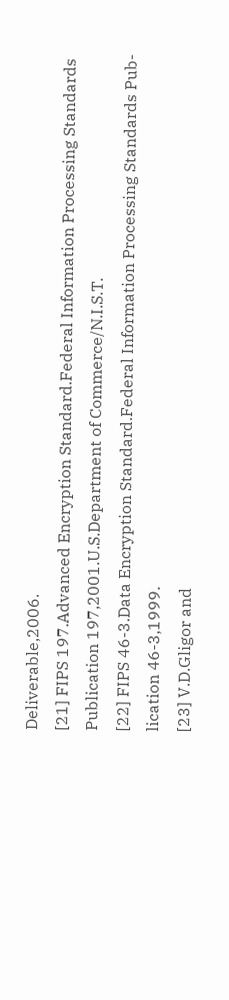Deliverable,2006.
[21] FIPS 197.Advanced Encryption Standard.Federal Information Processing Standards
Publication 197,2001.U.S.Department of Commerce/N.I.S.T.
[22] FIPS 46-3.Data Encryption Standard.Federal Information Processing Standards Pub-
lication 46-3,1999.
[23] V.D.Gligor and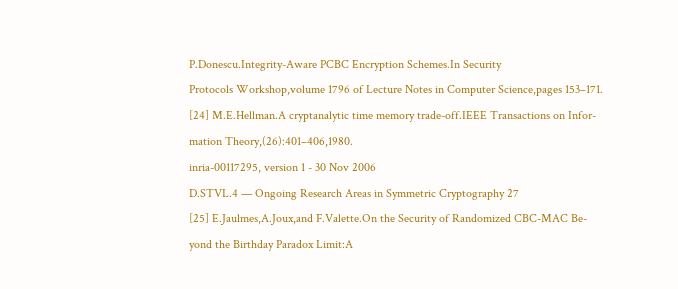P.Donescu.Integrity-Aware PCBC Encryption Schemes.In Security
Protocols Workshop,volume 1796 of Lecture Notes in Computer Science,pages 153–171.
[24] M.E.Hellman.A cryptanalytic time memory trade-off.IEEE Transactions on Infor-
mation Theory,(26):401–406,1980.
inria-00117295, version 1 - 30 Nov 2006
D.STVL.4 — Ongoing Research Areas in Symmetric Cryptography 27
[25] E.Jaulmes,A.Joux,and F.Valette.On the Security of Randomized CBC-MAC Be-
yond the Birthday Paradox Limit:A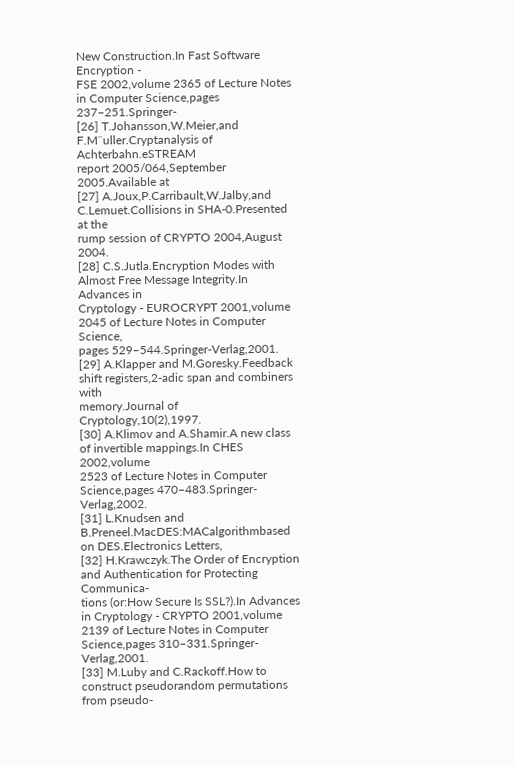New Construction.In Fast Software Encryption -
FSE 2002,volume 2365 of Lecture Notes in Computer Science,pages 237–251.Springer-
[26] T.Johansson,W.Meier,and F.M¨uller.Cryptanalysis of Achterbahn.eSTREAM
report 2005/064,September 2005.Available at
[27] A.Joux,P.Carribault,W.Jalby,and C.Lemuet.Collisions in SHA-0.Presented at the
rump session of CRYPTO 2004,August 2004.
[28] C.S.Jutla.Encryption Modes with Almost Free Message Integrity.In Advances in
Cryptology - EUROCRYPT 2001,volume 2045 of Lecture Notes in Computer Science,
pages 529–544.Springer-Verlag,2001.
[29] A.Klapper and M.Goresky.Feedback shift registers,2-adic span and combiners with
memory.Journal of Cryptology,10(2),1997.
[30] A.Klimov and A.Shamir.A new class of invertible mappings.In CHES 2002,volume
2523 of Lecture Notes in Computer Science,pages 470–483.Springer-Verlag,2002.
[31] L.Knudsen and B.Preneel.MacDES:MACalgorithmbased on DES.Electronics Letters,
[32] H.Krawczyk.The Order of Encryption and Authentication for Protecting Communica-
tions (or:How Secure Is SSL?).In Advances in Cryptology - CRYPTO 2001,volume
2139 of Lecture Notes in Computer Science,pages 310–331.Springer-Verlag,2001.
[33] M.Luby and C.Rackoff.How to construct pseudorandom permutations from pseudo-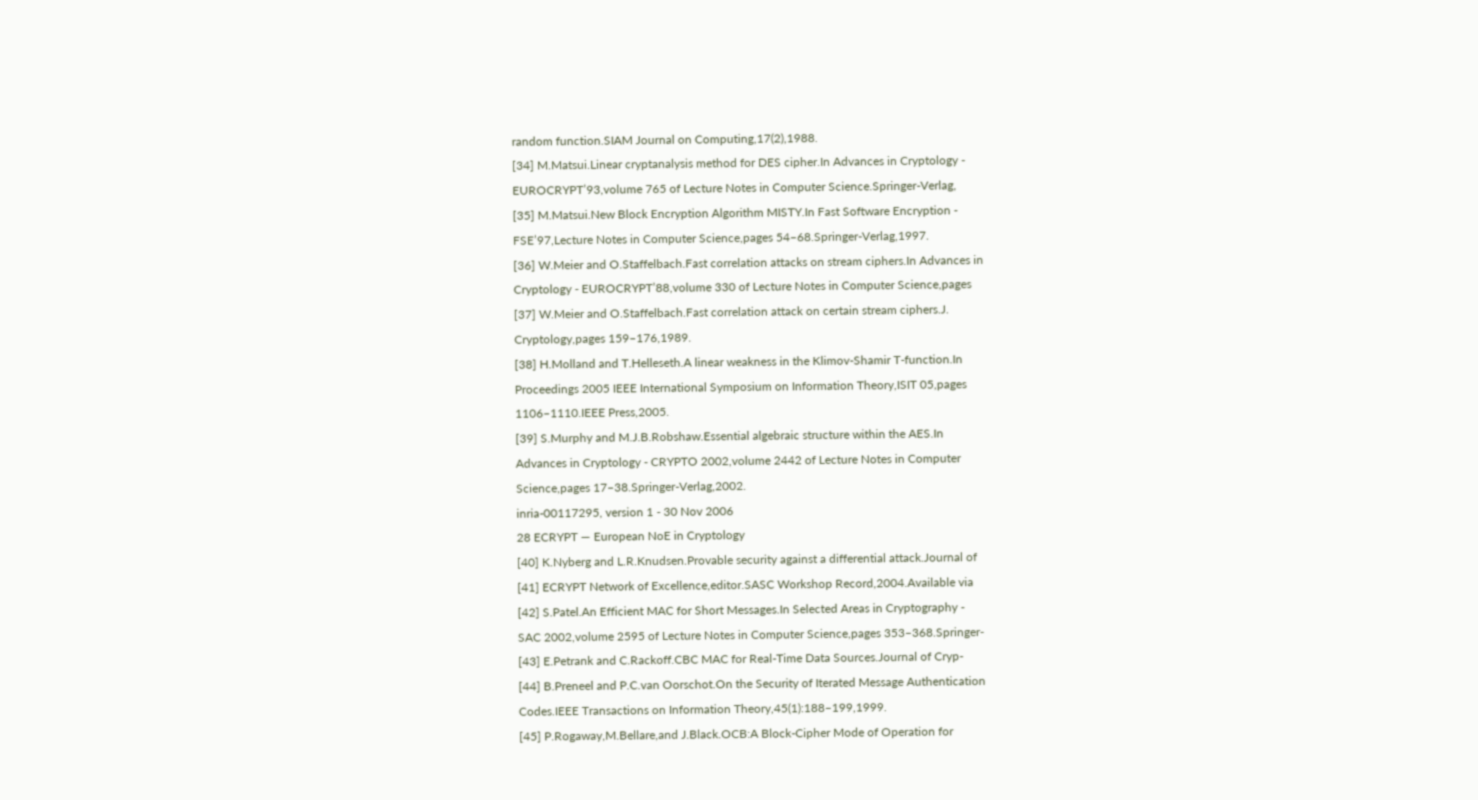random function.SIAM Journal on Computing,17(2),1988.
[34] M.Matsui.Linear cryptanalysis method for DES cipher.In Advances in Cryptology -
EUROCRYPT’93,volume 765 of Lecture Notes in Computer Science.Springer-Verlag,
[35] M.Matsui.New Block Encryption Algorithm MISTY.In Fast Software Encryption -
FSE’97,Lecture Notes in Computer Science,pages 54–68.Springer-Verlag,1997.
[36] W.Meier and O.Staffelbach.Fast correlation attacks on stream ciphers.In Advances in
Cryptology - EUROCRYPT’88,volume 330 of Lecture Notes in Computer Science,pages
[37] W.Meier and O.Staffelbach.Fast correlation attack on certain stream ciphers.J.
Cryptology,pages 159–176,1989.
[38] H.Molland and T.Helleseth.A linear weakness in the Klimov-Shamir T-function.In
Proceedings 2005 IEEE International Symposium on Information Theory,ISIT 05,pages
1106–1110.IEEE Press,2005.
[39] S.Murphy and M.J.B.Robshaw.Essential algebraic structure within the AES.In
Advances in Cryptology - CRYPTO 2002,volume 2442 of Lecture Notes in Computer
Science,pages 17–38.Springer-Verlag,2002.
inria-00117295, version 1 - 30 Nov 2006
28 ECRYPT — European NoE in Cryptology
[40] K.Nyberg and L.R.Knudsen.Provable security against a differential attack.Journal of
[41] ECRYPT Network of Excellence,editor.SASC Workshop Record,2004.Available via
[42] S.Patel.An Efficient MAC for Short Messages.In Selected Areas in Cryptography -
SAC 2002,volume 2595 of Lecture Notes in Computer Science,pages 353–368.Springer-
[43] E.Petrank and C.Rackoff.CBC MAC for Real-Time Data Sources.Journal of Cryp-
[44] B.Preneel and P.C.van Oorschot.On the Security of Iterated Message Authentication
Codes.IEEE Transactions on Information Theory,45(1):188–199,1999.
[45] P.Rogaway,M.Bellare,and J.Black.OCB:A Block-Cipher Mode of Operation for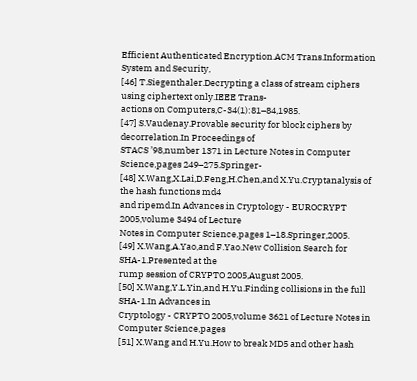Efficient Authenticated Encryption.ACM Trans.Information System and Security,
[46] T.Siegenthaler.Decrypting a class of stream ciphers using ciphertext only.IEEE Trans-
actions on Computers,C-34(1):81–84,1985.
[47] S.Vaudenay.Provable security for block ciphers by decorrelation.In Proceedings of
STACS ’98,number 1371 in Lecture Notes in Computer Science,pages 249–275.Springer-
[48] X.Wang,X.Lai,D.Feng,H.Chen,and X.Yu.Cryptanalysis of the hash functions md4
and ripemd.In Advances in Cryptology - EUROCRYPT 2005,volume 3494 of Lecture
Notes in Computer Science,pages 1–18.Springer,2005.
[49] X.Wang,A.Yao,and F.Yao.New Collision Search for SHA-1.Presented at the
rump session of CRYPTO 2005,August 2005.
[50] X.Wang,Y.L.Yin,and H.Yu.Finding collisions in the full SHA-1.In Advances in
Cryptology - CRYPTO 2005,volume 3621 of Lecture Notes in Computer Science,pages
[51] X.Wang and H.Yu.How to break MD5 and other hash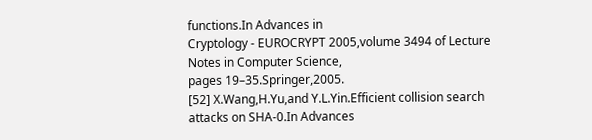functions.In Advances in
Cryptology - EUROCRYPT 2005,volume 3494 of Lecture Notes in Computer Science,
pages 19–35.Springer,2005.
[52] X.Wang,H.Yu,and Y.L.Yin.Efficient collision search attacks on SHA-0.In Advances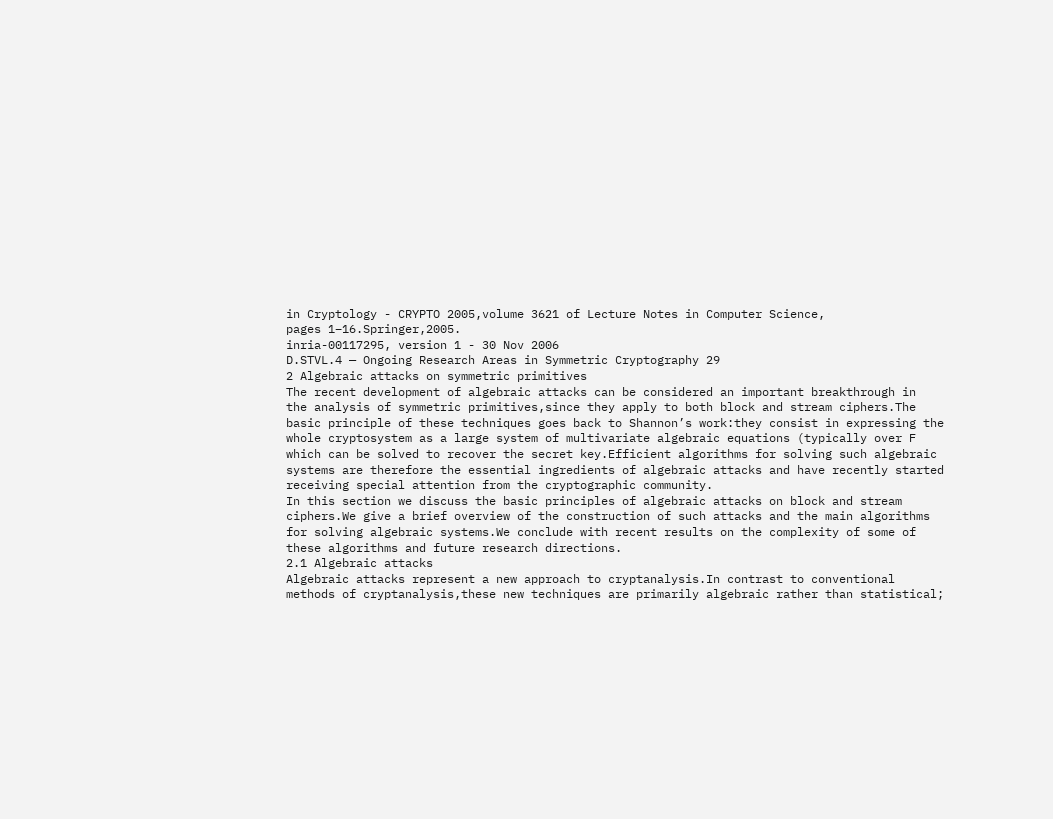in Cryptology - CRYPTO 2005,volume 3621 of Lecture Notes in Computer Science,
pages 1–16.Springer,2005.
inria-00117295, version 1 - 30 Nov 2006
D.STVL.4 — Ongoing Research Areas in Symmetric Cryptography 29
2 Algebraic attacks on symmetric primitives
The recent development of algebraic attacks can be considered an important breakthrough in
the analysis of symmetric primitives,since they apply to both block and stream ciphers.The
basic principle of these techniques goes back to Shannon’s work:they consist in expressing the
whole cryptosystem as a large system of multivariate algebraic equations (typically over F
which can be solved to recover the secret key.Efficient algorithms for solving such algebraic
systems are therefore the essential ingredients of algebraic attacks and have recently started
receiving special attention from the cryptographic community.
In this section we discuss the basic principles of algebraic attacks on block and stream
ciphers.We give a brief overview of the construction of such attacks and the main algorithms
for solving algebraic systems.We conclude with recent results on the complexity of some of
these algorithms and future research directions.
2.1 Algebraic attacks
Algebraic attacks represent a new approach to cryptanalysis.In contrast to conventional
methods of cryptanalysis,these new techniques are primarily algebraic rather than statistical;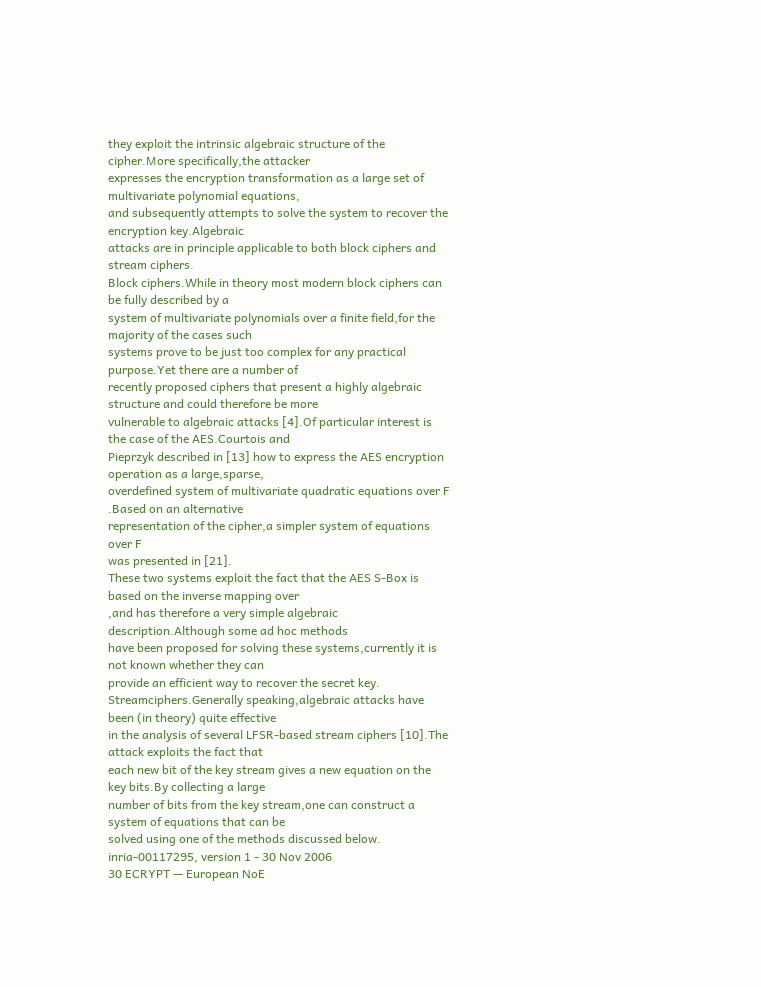they exploit the intrinsic algebraic structure of the cipher.More specifically,the attacker
expresses the encryption transformation as a large set of multivariate polynomial equations,
and subsequently attempts to solve the system to recover the encryption key.Algebraic
attacks are in principle applicable to both block ciphers and stream ciphers.
Block ciphers.While in theory most modern block ciphers can be fully described by a
system of multivariate polynomials over a finite field,for the majority of the cases such
systems prove to be just too complex for any practical purpose.Yet there are a number of
recently proposed ciphers that present a highly algebraic structure and could therefore be more
vulnerable to algebraic attacks [4].Of particular interest is the case of the AES.Courtois and
Pieprzyk described in [13] how to express the AES encryption operation as a large,sparse,
overdefined system of multivariate quadratic equations over F
.Based on an alternative
representation of the cipher,a simpler system of equations over F
was presented in [21].
These two systems exploit the fact that the AES S-Box is based on the inverse mapping over
,and has therefore a very simple algebraic description.Although some ad hoc methods
have been proposed for solving these systems,currently it is not known whether they can
provide an efficient way to recover the secret key.
Streamciphers.Generally speaking,algebraic attacks have been (in theory) quite effective
in the analysis of several LFSR-based stream ciphers [10].The attack exploits the fact that
each new bit of the key stream gives a new equation on the key bits.By collecting a large
number of bits from the key stream,one can construct a system of equations that can be
solved using one of the methods discussed below.
inria-00117295, version 1 - 30 Nov 2006
30 ECRYPT — European NoE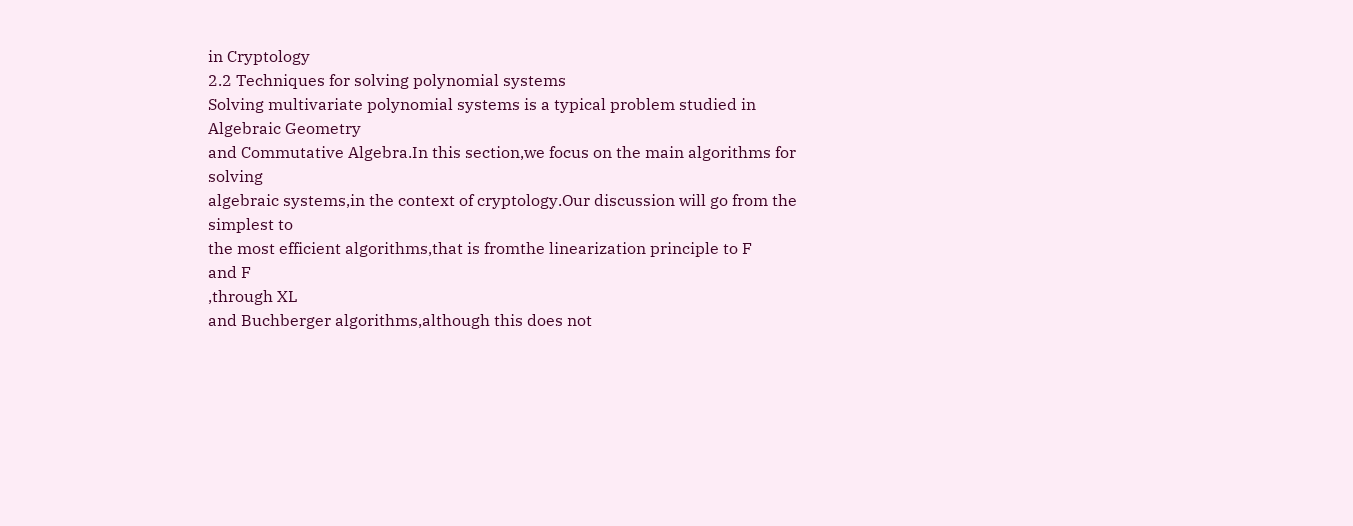in Cryptology
2.2 Techniques for solving polynomial systems
Solving multivariate polynomial systems is a typical problem studied in Algebraic Geometry
and Commutative Algebra.In this section,we focus on the main algorithms for solving
algebraic systems,in the context of cryptology.Our discussion will go from the simplest to
the most efficient algorithms,that is fromthe linearization principle to F
and F
,through XL
and Buchberger algorithms,although this does not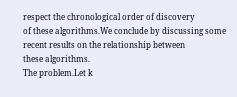respect the chronological order of discovery
of these algorithms.We conclude by discussing some recent results on the relationship between
these algorithms.
The problem.Let k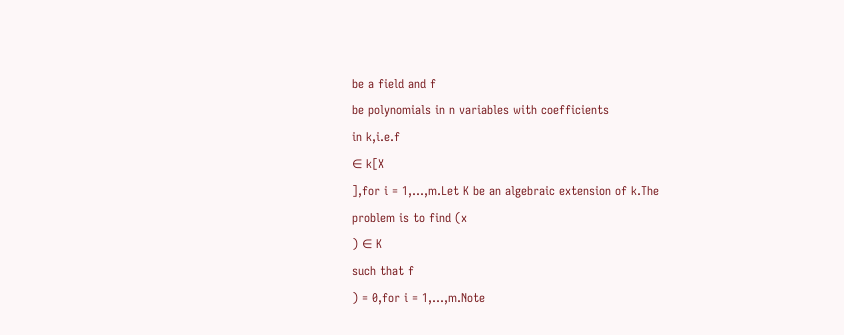be a field and f
be polynomials in n variables with coefficients
in k,i.e.f
∈ k[X
],for i = 1,...,m.Let K be an algebraic extension of k.The
problem is to find (x
) ∈ K
such that f
) = 0,for i = 1,...,m.Note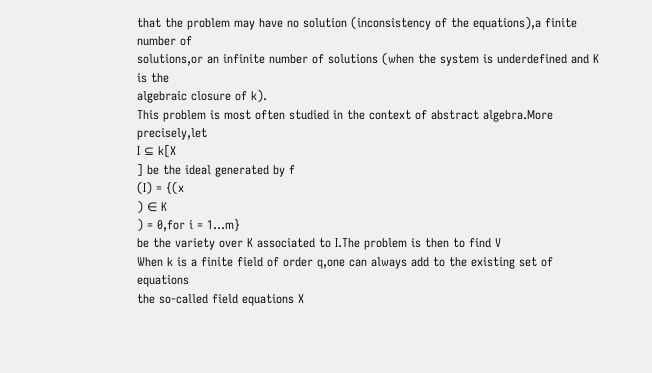that the problem may have no solution (inconsistency of the equations),a finite number of
solutions,or an infinite number of solutions (when the system is underdefined and K is the
algebraic closure of k).
This problem is most often studied in the context of abstract algebra.More precisely,let
I ⊆ k[X
] be the ideal generated by f
(I) = {(x
) ∈ K
) = 0,for i = 1...m}
be the variety over K associated to I.The problem is then to find V
When k is a finite field of order q,one can always add to the existing set of equations
the so-called field equations X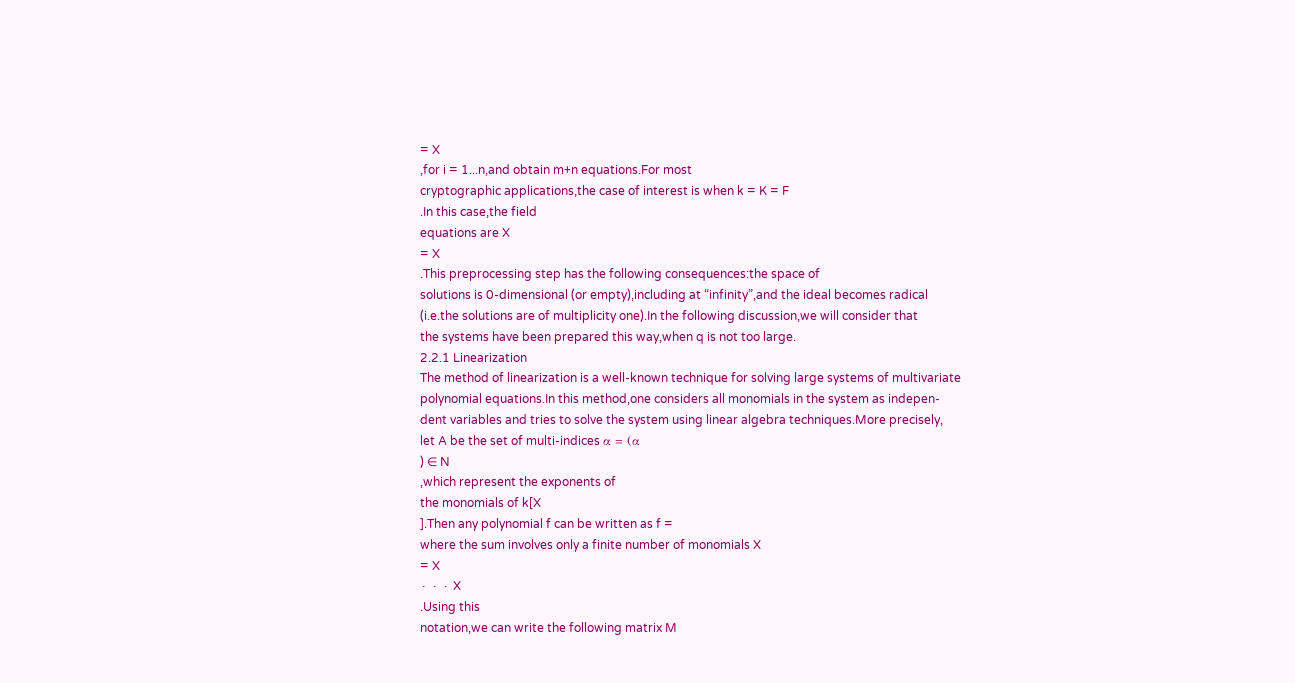= X
,for i = 1...n,and obtain m+n equations.For most
cryptographic applications,the case of interest is when k = K = F
.In this case,the field
equations are X
= X
.This preprocessing step has the following consequences:the space of
solutions is 0-dimensional (or empty),including at “infinity”,and the ideal becomes radical
(i.e.the solutions are of multiplicity one).In the following discussion,we will consider that
the systems have been prepared this way,when q is not too large.
2.2.1 Linearization
The method of linearization is a well-known technique for solving large systems of multivariate
polynomial equations.In this method,one considers all monomials in the system as indepen-
dent variables and tries to solve the system using linear algebra techniques.More precisely,
let A be the set of multi-indices α = (α
) ∈ N
,which represent the exponents of
the monomials of k[X
].Then any polynomial f can be written as f =
where the sum involves only a finite number of monomials X
= X
∙ ∙ ∙ X
.Using this
notation,we can write the following matrix M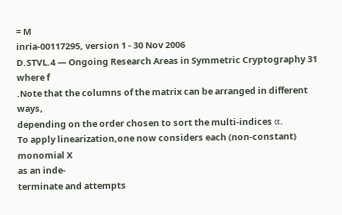= M
inria-00117295, version 1 - 30 Nov 2006
D.STVL.4 — Ongoing Research Areas in Symmetric Cryptography 31
where f
.Note that the columns of the matrix can be arranged in different ways,
depending on the order chosen to sort the multi-indices α.
To apply linearization,one now considers each (non-constant) monomial X
as an inde-
terminate and attempts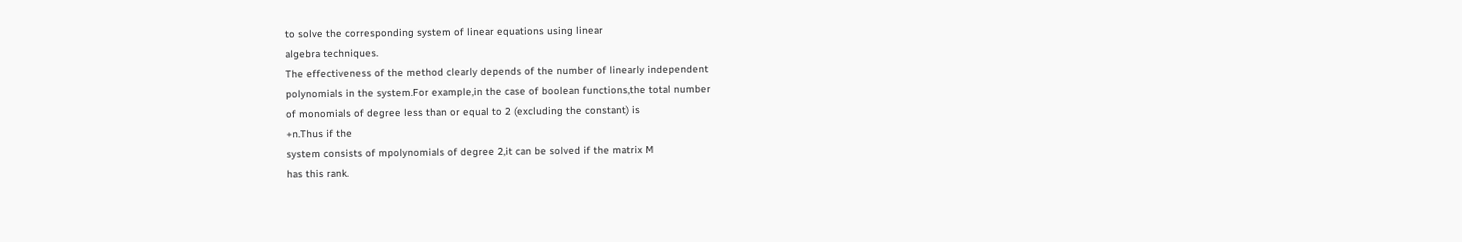to solve the corresponding system of linear equations using linear
algebra techniques.
The effectiveness of the method clearly depends of the number of linearly independent
polynomials in the system.For example,in the case of boolean functions,the total number
of monomials of degree less than or equal to 2 (excluding the constant) is
+n.Thus if the
system consists of mpolynomials of degree 2,it can be solved if the matrix M
has this rank.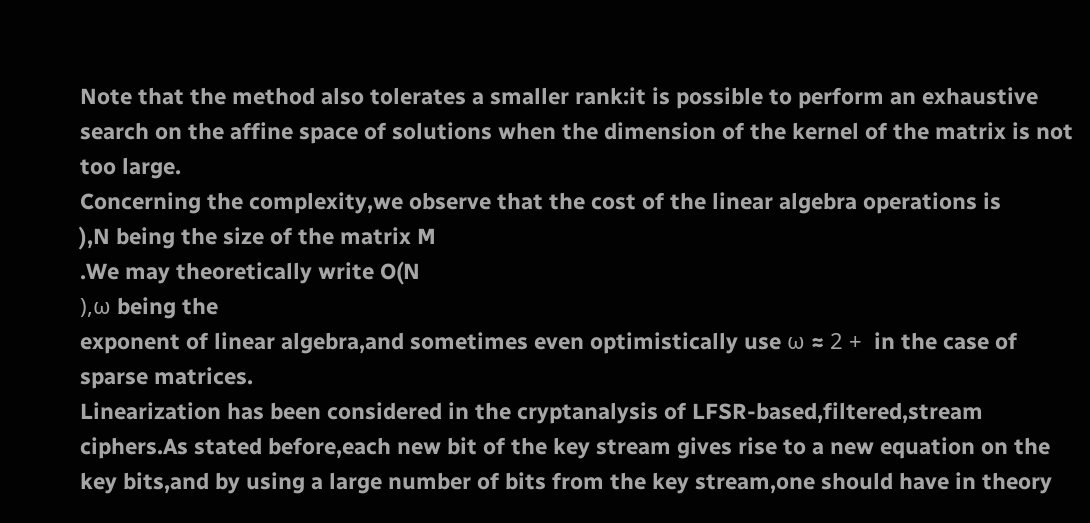Note that the method also tolerates a smaller rank:it is possible to perform an exhaustive
search on the affine space of solutions when the dimension of the kernel of the matrix is not
too large.
Concerning the complexity,we observe that the cost of the linear algebra operations is
),N being the size of the matrix M
.We may theoretically write O(N
),ω being the
exponent of linear algebra,and sometimes even optimistically use ω ≈ 2 +  in the case of
sparse matrices.
Linearization has been considered in the cryptanalysis of LFSR-based,filtered,stream
ciphers.As stated before,each new bit of the key stream gives rise to a new equation on the
key bits,and by using a large number of bits from the key stream,one should have in theory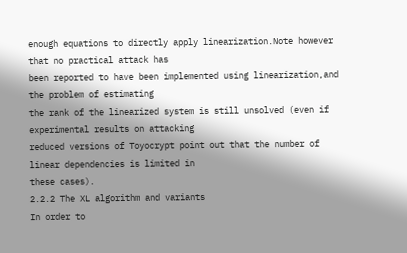enough equations to directly apply linearization.Note however that no practical attack has
been reported to have been implemented using linearization,and the problem of estimating
the rank of the linearized system is still unsolved (even if experimental results on attacking
reduced versions of Toyocrypt point out that the number of linear dependencies is limited in
these cases).
2.2.2 The XL algorithm and variants
In order to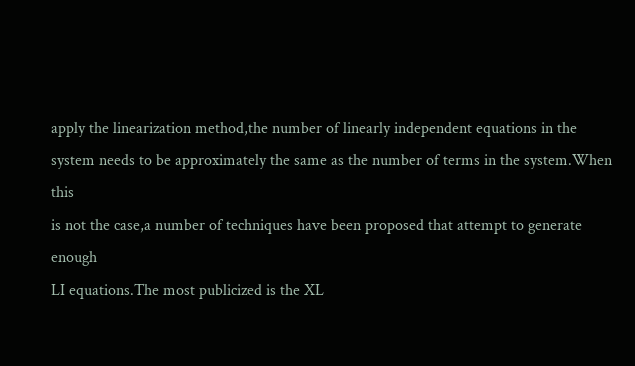apply the linearization method,the number of linearly independent equations in the
system needs to be approximately the same as the number of terms in the system.When this
is not the case,a number of techniques have been proposed that attempt to generate enough
LI equations.The most publicized is the XL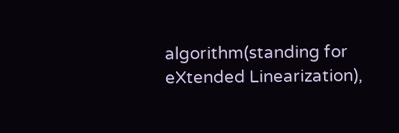algorithm(standing for eXtended Linearization),